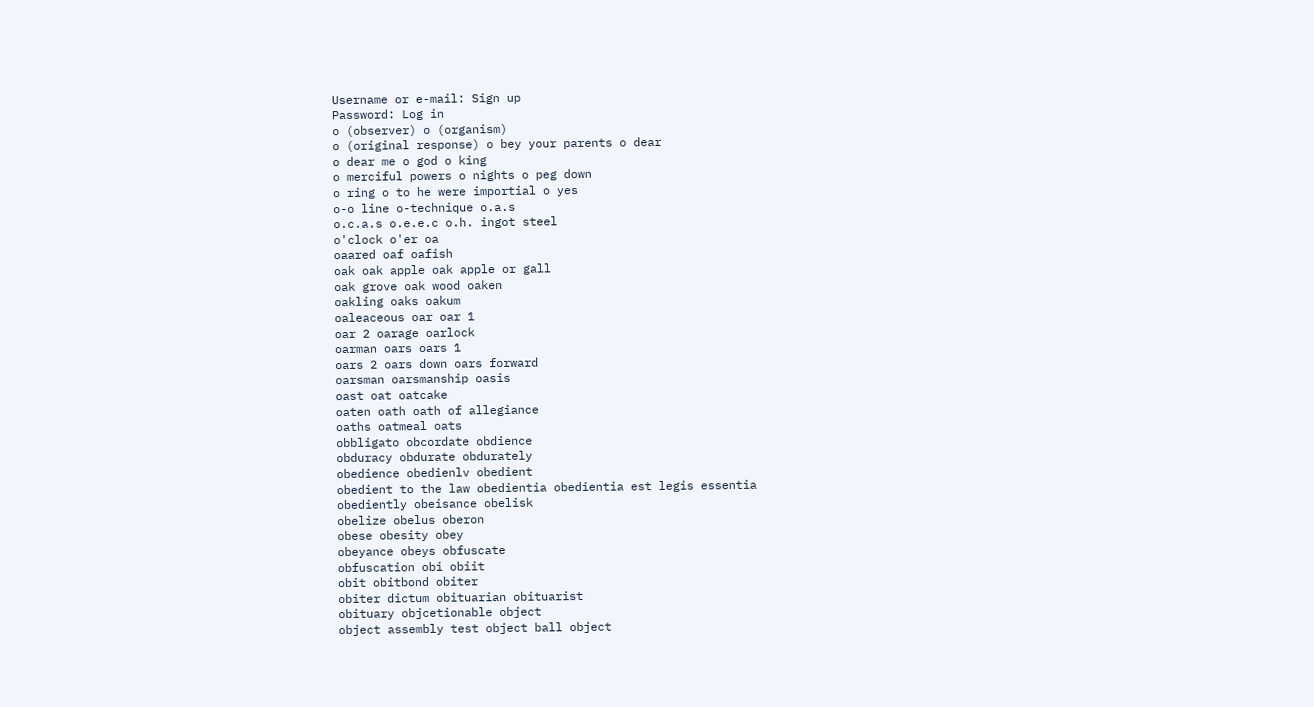Username or e-mail: Sign up
Password: Log in
o (observer) o (organism)
o (original response) o bey your parents o dear
o dear me o god o king
o merciful powers o nights o peg down
o ring o to he were importial o yes
o-o line o-technique o.a.s
o.c.a.s o.e.e.c o.h. ingot steel
o'clock o'er oa
oaared oaf oafish
oak oak apple oak apple or gall
oak grove oak wood oaken
oakling oaks oakum
oaleaceous oar oar 1
oar 2 oarage oarlock
oarman oars oars 1
oars 2 oars down oars forward
oarsman oarsmanship oasis
oast oat oatcake
oaten oath oath of allegiance
oaths oatmeal oats
obbligato obcordate obdience
obduracy obdurate obdurately
obedience obedienlv obedient
obedient to the law obedientia obedientia est legis essentia
obediently obeisance obelisk
obelize obelus oberon
obese obesity obey
obeyance obeys obfuscate
obfuscation obi obiit
obit obitbond obiter
obiter dictum obituarian obituarist
obituary objcetionable object
object assembly test object ball object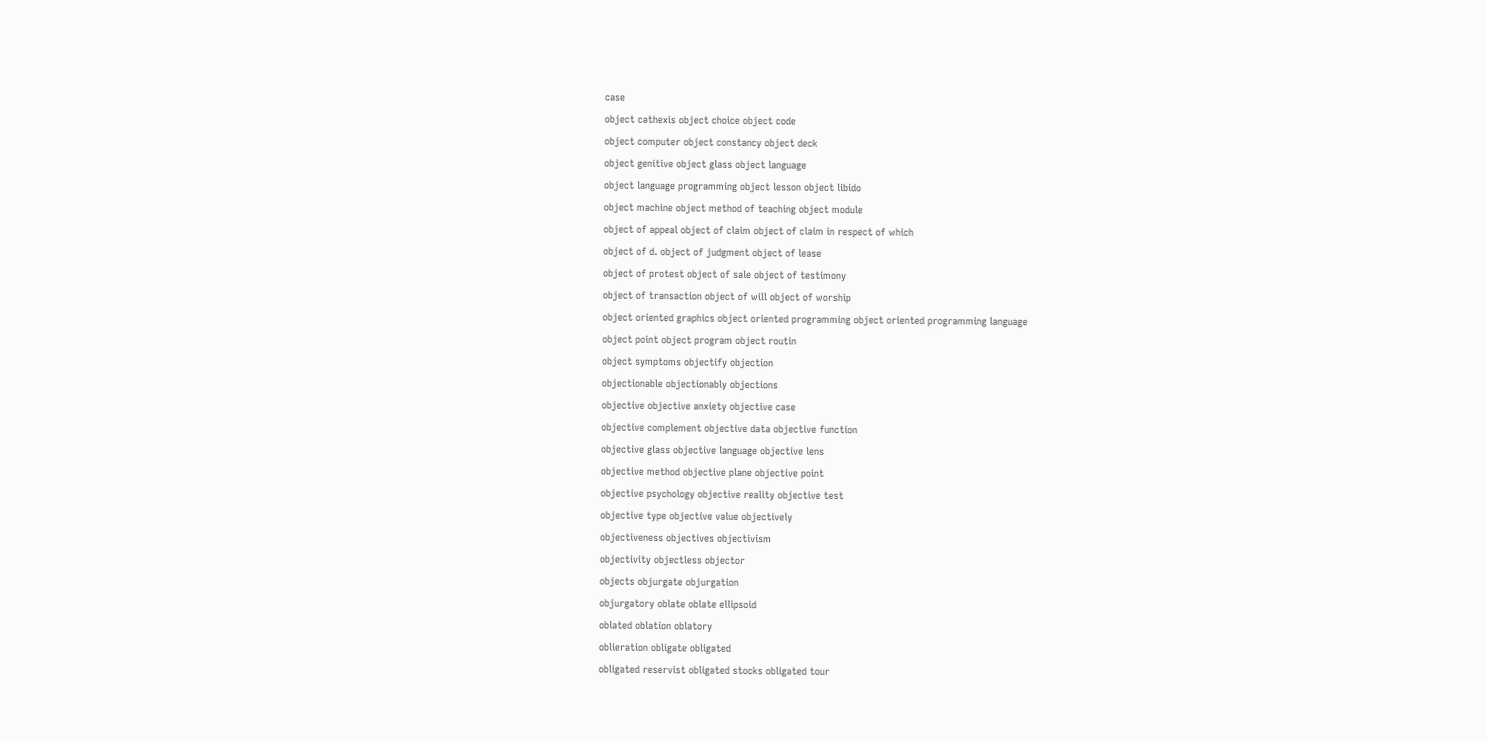case
object cathexis object choice object code
object computer object constancy object deck
object genitive object glass object language
object language programming object lesson object libido
object machine object method of teaching object module
object of appeal object of claim object of claim in respect of which
object of d. object of judgment object of lease
object of protest object of sale object of testimony
object of transaction object of will object of worship
object oriented graphics object oriented programming object oriented programming language
object point object program object routin
object symptoms objectify objection
objectionable objectionably objections
objective objective anxiety objective case
objective complement objective data objective function
objective glass objective language objective lens
objective method objective plane objective point
objective psychology objective reality objective test
objective type objective value objectively
objectiveness objectives objectivism
objectivity objectless objector
objects objurgate objurgation
objurgatory oblate oblate ellipsoid
oblated oblation oblatory
oblieration obligate obligated
obligated reservist obligated stocks obligated tour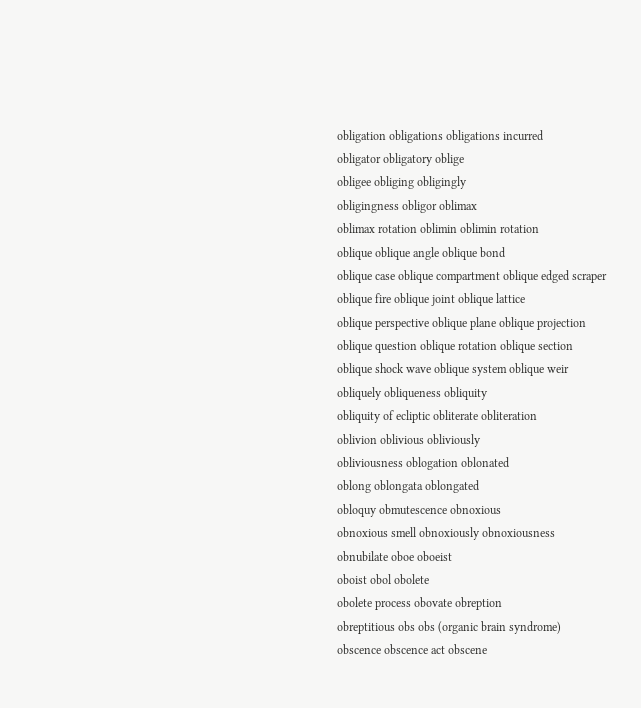obligation obligations obligations incurred
obligator obligatory oblige
obligee obliging obligingly
obligingness obligor oblimax
oblimax rotation oblimin oblimin rotation
oblique oblique angle oblique bond
oblique case oblique compartment oblique edged scraper
oblique fire oblique joint oblique lattice
oblique perspective oblique plane oblique projection
oblique question oblique rotation oblique section
oblique shock wave oblique system oblique weir
obliquely obliqueness obliquity
obliquity of ecliptic obliterate obliteration
oblivion oblivious obliviously
obliviousness oblogation oblonated
oblong oblongata oblongated
obloquy obmutescence obnoxious
obnoxious smell obnoxiously obnoxiousness
obnubilate oboe oboeist
oboist obol obolete
obolete process obovate obreption
obreptitious obs obs (organic brain syndrome)
obscence obscence act obscene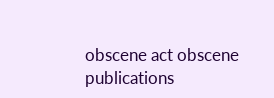obscene act obscene publications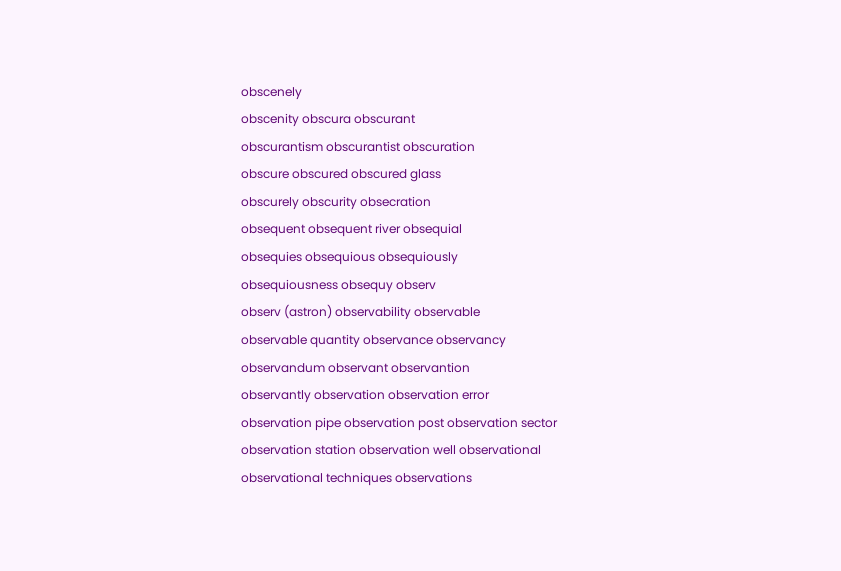obscenely
obscenity obscura obscurant
obscurantism obscurantist obscuration
obscure obscured obscured glass
obscurely obscurity obsecration
obsequent obsequent river obsequial
obsequies obsequious obsequiously
obsequiousness obsequy observ
observ (astron) observability observable
observable quantity observance observancy
observandum observant observantion
observantly observation observation error
observation pipe observation post observation sector
observation station observation well observational
observational techniques observations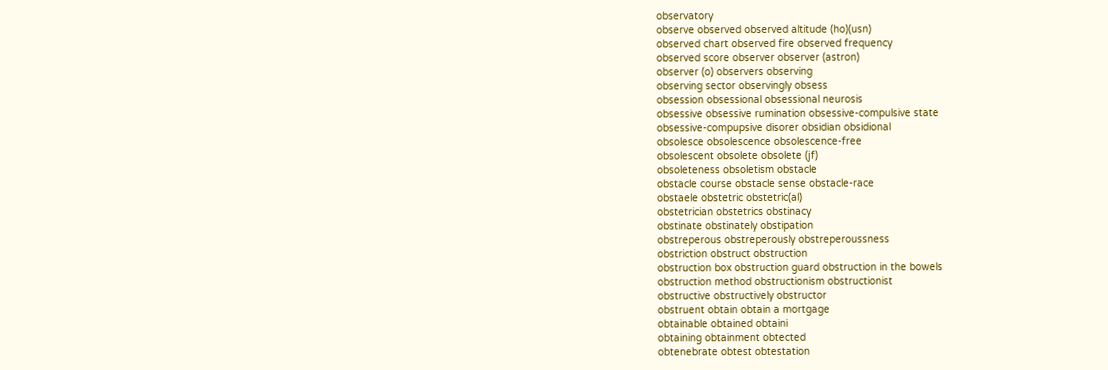observatory
observe observed observed altitude (ho)(usn)
observed chart observed fire observed frequency
observed score observer observer (astron)
observer (o) observers observing
observing sector observingly obsess
obsession obsessional obsessional neurosis
obsessive obsessive rumination obsessive-compulsive state
obsessive-compupsive disorer obsidian obsidional
obsolesce obsolescence obsolescence-free
obsolescent obsolete obsolete (jf)
obsoleteness obsoletism obstacle
obstacle course obstacle sense obstacle-race
obstaele obstetric obstetric(al)
obstetrician obstetrics obstinacy
obstinate obstinately obstipation
obstreperous obstreperously obstreperoussness
obstriction obstruct obstruction
obstruction box obstruction guard obstruction in the bowels
obstruction method obstructionism obstructionist
obstructive obstructively obstructor
obstruent obtain obtain a mortgage
obtainable obtained obtaini
obtaining obtainment obtected
obtenebrate obtest obtestation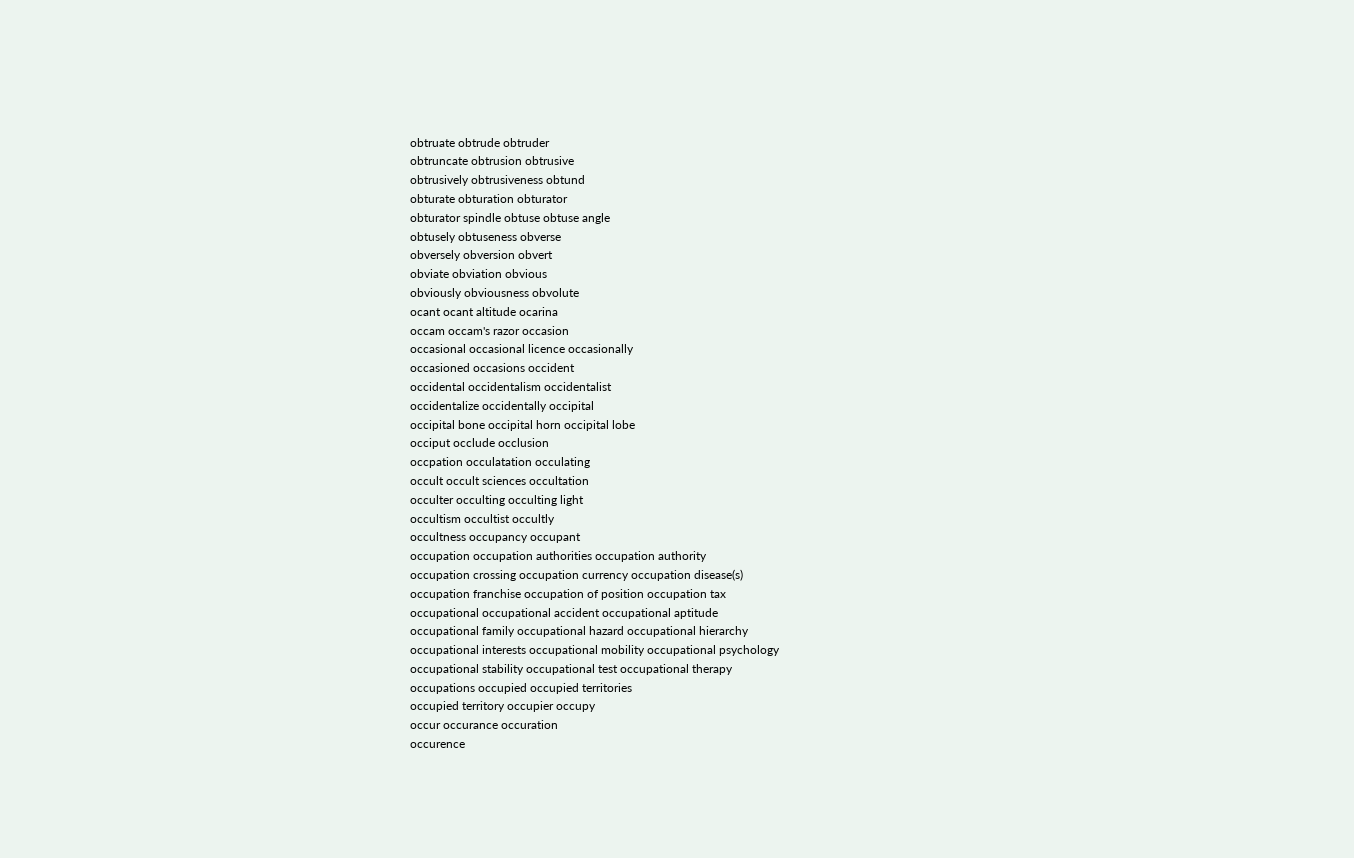obtruate obtrude obtruder
obtruncate obtrusion obtrusive
obtrusively obtrusiveness obtund
obturate obturation obturator
obturator spindle obtuse obtuse angle
obtusely obtuseness obverse
obversely obversion obvert
obviate obviation obvious
obviously obviousness obvolute
ocant ocant altitude ocarina
occam occam's razor occasion
occasional occasional licence occasionally
occasioned occasions occident
occidental occidentalism occidentalist
occidentalize occidentally occipital
occipital bone occipital horn occipital lobe
occiput occlude occlusion
occpation occulatation occulating
occult occult sciences occultation
occulter occulting occulting light
occultism occultist occultly
occultness occupancy occupant
occupation occupation authorities occupation authority
occupation crossing occupation currency occupation disease(s)
occupation franchise occupation of position occupation tax
occupational occupational accident occupational aptitude
occupational family occupational hazard occupational hierarchy
occupational interests occupational mobility occupational psychology
occupational stability occupational test occupational therapy
occupations occupied occupied territories
occupied territory occupier occupy
occur occurance occuration
occurence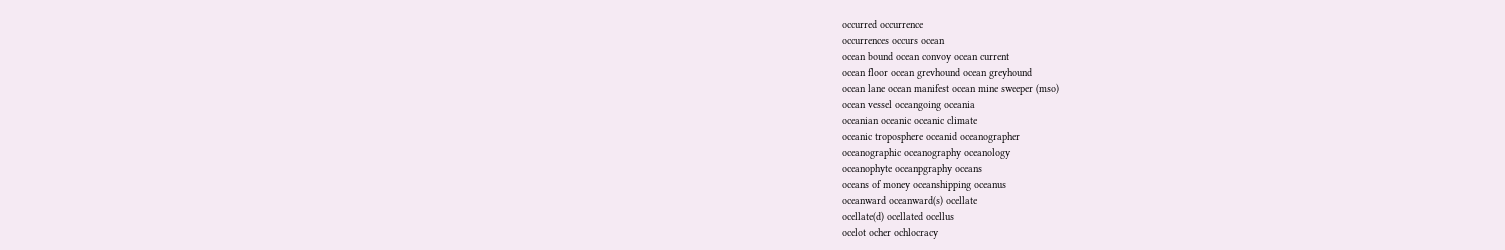occurred occurrence
occurrences occurs ocean
ocean bound ocean convoy ocean current
ocean floor ocean grevhound ocean greyhound
ocean lane ocean manifest ocean mine sweeper (mso)
ocean vessel oceangoing oceania
oceanian oceanic oceanic climate
oceanic troposphere oceanid oceanographer
oceanographic oceanography oceanology
oceanophyte oceanpgraphy oceans
oceans of money oceanshipping oceanus
oceanward oceanward(s) ocellate
ocellate(d) ocellated ocellus
ocelot ocher ochlocracy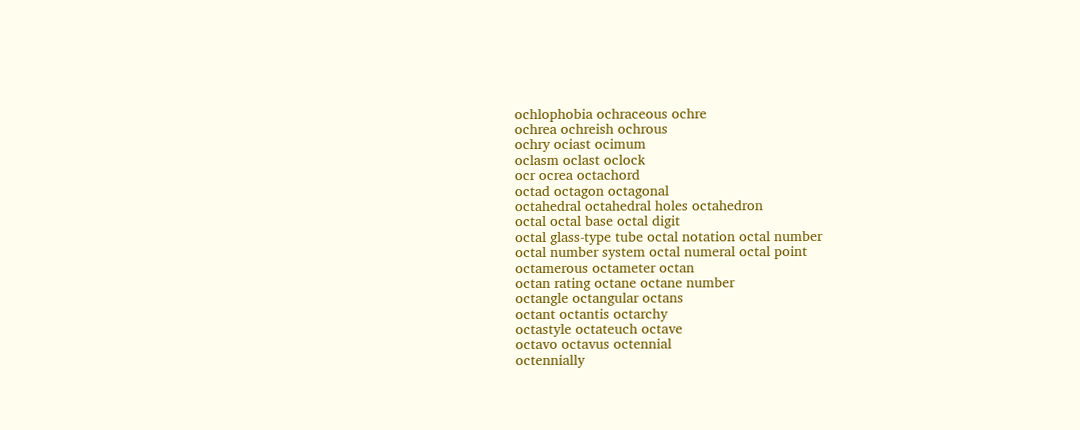ochlophobia ochraceous ochre
ochrea ochreish ochrous
ochry ociast ocimum
oclasm oclast oclock
ocr ocrea octachord
octad octagon octagonal
octahedral octahedral holes octahedron
octal octal base octal digit
octal glass-type tube octal notation octal number
octal number system octal numeral octal point
octamerous octameter octan
octan rating octane octane number
octangle octangular octans
octant octantis octarchy
octastyle octateuch octave
octavo octavus octennial
octennially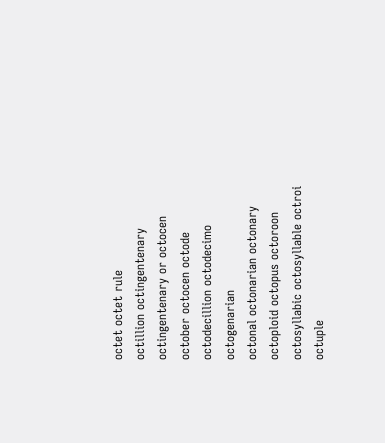octet octet rule
octillion octingentenary octingentenary or octocen
october octocen octode
octodecillion octodecimo octogenarian
octonal octonarian octonary
octoploid octopus octoroon
octosyllabic octosyllable octroi
octuple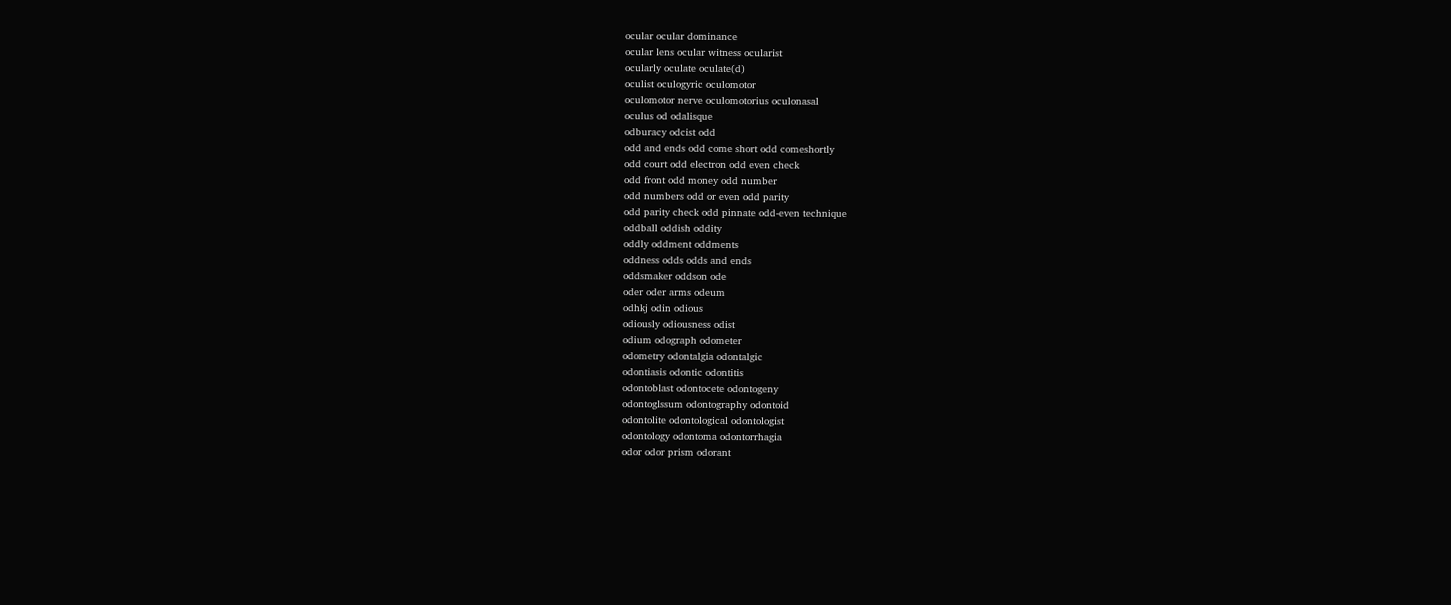ocular ocular dominance
ocular lens ocular witness ocularist
ocularly oculate oculate(d)
oculist oculogyric oculomotor
oculomotor nerve oculomotorius oculonasal
oculus od odalisque
odburacy odcist odd
odd and ends odd come short odd comeshortly
odd court odd electron odd even check
odd front odd money odd number
odd numbers odd or even odd parity
odd parity check odd pinnate odd-even technique
oddball oddish oddity
oddly oddment oddments
oddness odds odds and ends
oddsmaker oddson ode
oder oder arms odeum
odhkj odin odious
odiously odiousness odist
odium odograph odometer
odometry odontalgia odontalgic
odontiasis odontic odontitis
odontoblast odontocete odontogeny
odontoglssum odontography odontoid
odontolite odontological odontologist
odontology odontoma odontorrhagia
odor odor prism odorant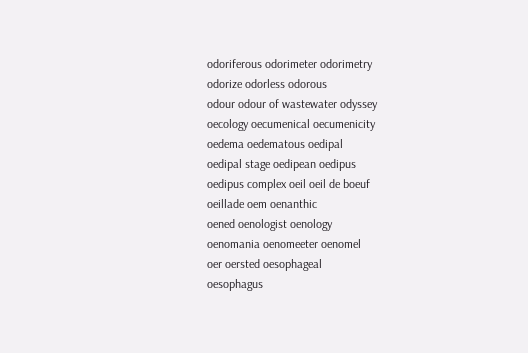odoriferous odorimeter odorimetry
odorize odorless odorous
odour odour of wastewater odyssey
oecology oecumenical oecumenicity
oedema oedematous oedipal
oedipal stage oedipean oedipus
oedipus complex oeil oeil de boeuf
oeillade oem oenanthic
oened oenologist oenology
oenomania oenomeeter oenomel
oer oersted oesophageal
oesophagus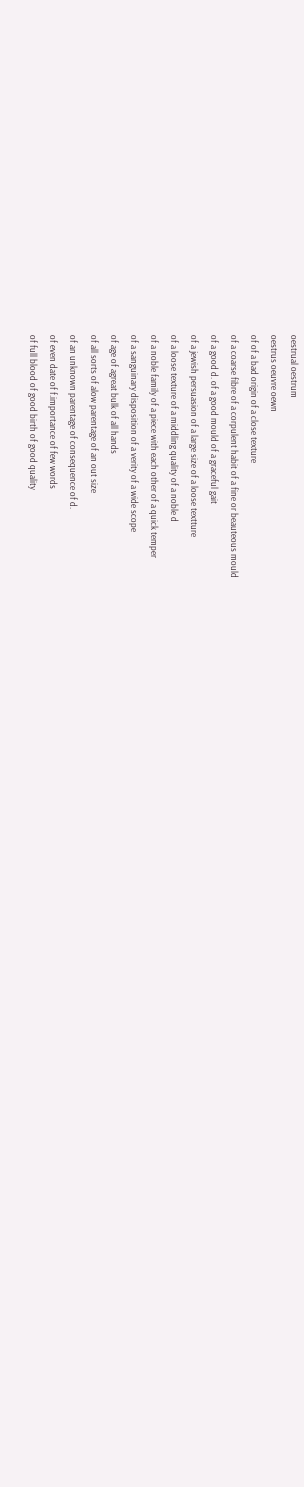oestrual oestrum
oestrus oeuvre oewn
of of a bad origin of a close texture
of a coarse fibre of a corpulent habit of a fine or beauteous mould
of a good d. of a good mould of a graceful gait
of a jewish persuasion of a large size of a loose textture
of a loose texture of a middling quality of a noble d
of a noble family of a piece with each other of a quick temper
of a sanguinary disposition of a verity of a wide scope
of age of agreat bulk of all hands
of all sorts of alow parentage of an out size
of an unknown parentage of consequence of d.
of even date of f.importance of few words
of full blood of good birth of good quality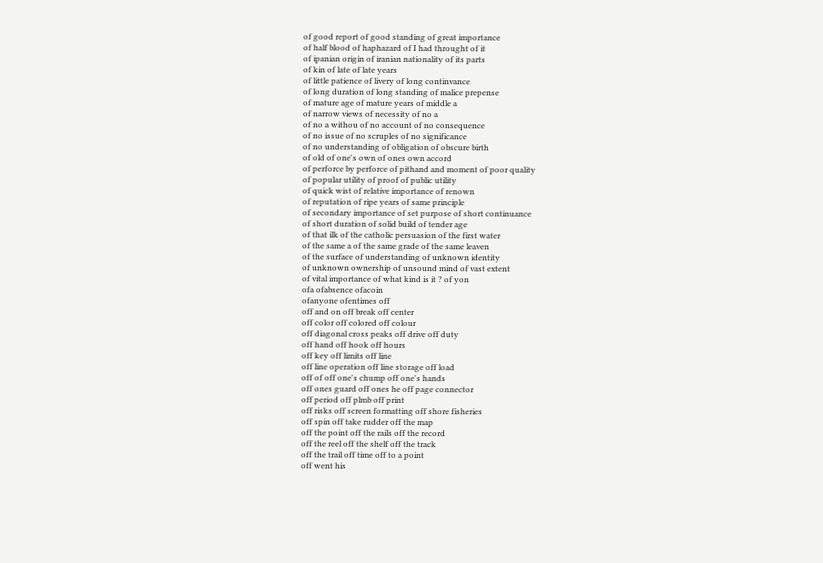of good report of good standing of great importance
of half blood of haphazard of I had throught of it
of ipanian origin of iranian nationality of its parts
of kin of late of late years
of little patience of livery of long continvance
of long duration of long standing of malice prepense
of mature age of mature years of middle a
of narrow views of necessity of no a
of no a withou of no account of no consequence
of no issue of no scruples of no significance
of no understanding of obligation of obscure birth
of old of one's own of ones own accord
of perforce by perforce of pithand and moment of poor quality
of popular utility of proof of public utility
of quick wist of relative importance of renown
of reputation of ripe years of same principle
of secondary importance of set purpose of short continuance
of short duration of solid build of tender age
of that ilk of the catholic persuasion of the first water
of the same a of the same grade of the same leaven
of the surface of understanding of unknown identity
of unknown ownership of unsound mind of vast extent
of vital importance of what kind is it ? of yon
ofa ofabsence ofacoin
ofanyone ofentimes off
off and on off break off center
off color off colored off colour
off diagonal cross peaks off drive off duty
off hand off hook off hours
off key off limits off line
off line operation off line storage off load
off of off one's chump off one's hands
off ones guard off ones he off page connector
off period off plmb off print
off risks off screen formatting off shore fisheries
off spin off take rudder off the map
off the point off the rails off the record
off the reel off the shelf off the track
off the trail off time off to a point
off went his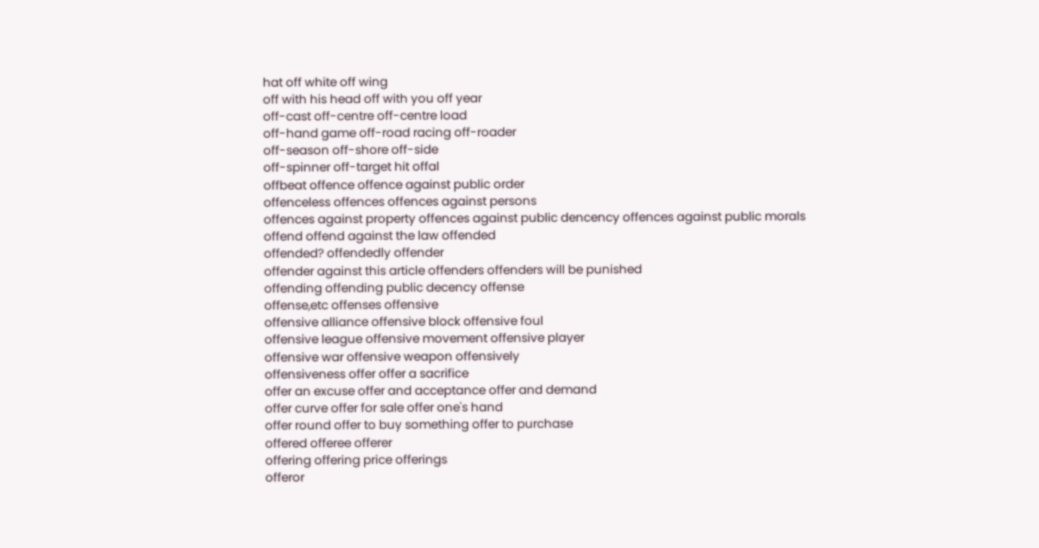hat off white off wing
off with his head off with you off year
off-cast off-centre off-centre load
off-hand game off-road racing off-roader
off-season off-shore off-side
off-spinner off-target hit offal
offbeat offence offence against public order
offenceless offences offences against persons
offences against property offences against public dencency offences against public morals
offend offend against the law offended
offended? offendedly offender
offender against this article offenders offenders will be punished
offending offending public decency offense
offense,etc offenses offensive
offensive alliance offensive block offensive foul
offensive league offensive movement offensive player
offensive war offensive weapon offensively
offensiveness offer offer a sacrifice
offer an excuse offer and acceptance offer and demand
offer curve offer for sale offer one's hand
offer round offer to buy something offer to purchase
offered offeree offerer
offering offering price offerings
offeror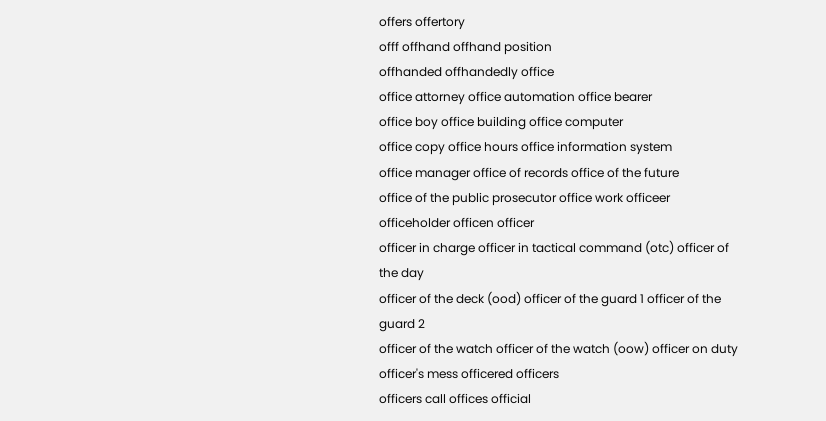offers offertory
offf offhand offhand position
offhanded offhandedly office
office attorney office automation office bearer
office boy office building office computer
office copy office hours office information system
office manager office of records office of the future
office of the public prosecutor office work officeer
officeholder officen officer
officer in charge officer in tactical command (otc) officer of the day
officer of the deck (ood) officer of the guard 1 officer of the guard 2
officer of the watch officer of the watch (oow) officer on duty
officer's mess officered officers
officers call offices official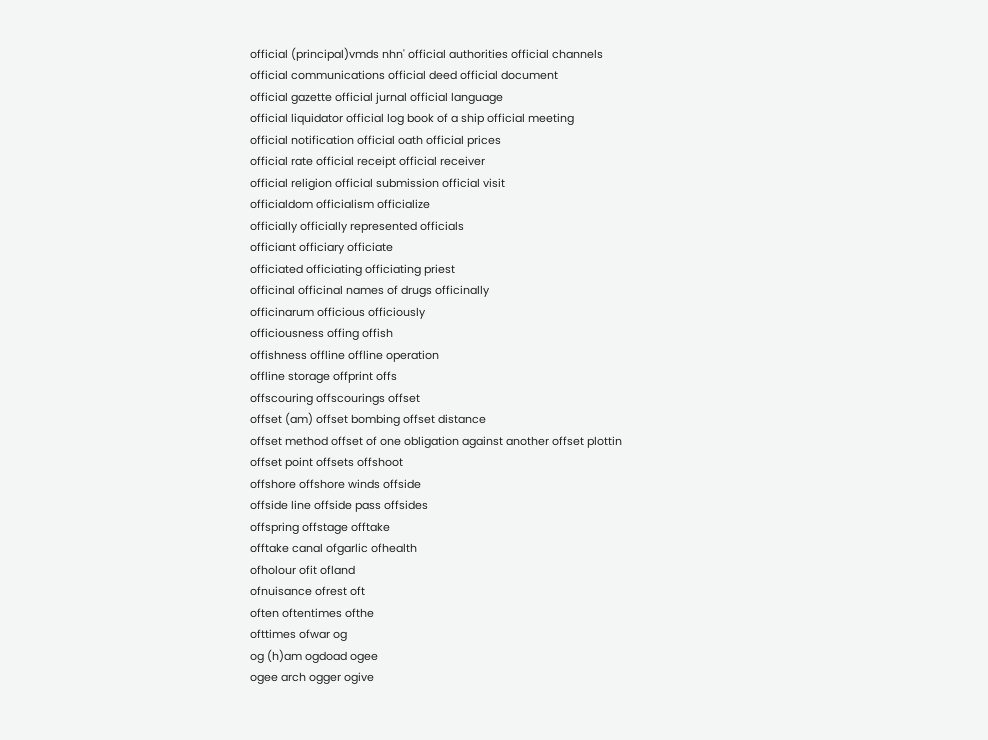official (principal)vmds nhn' official authorities official channels
official communications official deed official document
official gazette official jurnal official language
official liquidator official log book of a ship official meeting
official notification official oath official prices
official rate official receipt official receiver
official religion official submission official visit
officialdom officialism officialize
officially officially represented officials
officiant officiary officiate
officiated officiating officiating priest
officinal officinal names of drugs officinally
officinarum officious officiously
officiousness offing offish
offishness offline offline operation
offline storage offprint offs
offscouring offscourings offset
offset (am) offset bombing offset distance
offset method offset of one obligation against another offset plottin
offset point offsets offshoot
offshore offshore winds offside
offside line offside pass offsides
offspring offstage offtake
offtake canal ofgarlic ofhealth
ofholour ofit ofland
ofnuisance ofrest oft
often oftentimes ofthe
ofttimes ofwar og
og (h)am ogdoad ogee
ogee arch ogger ogive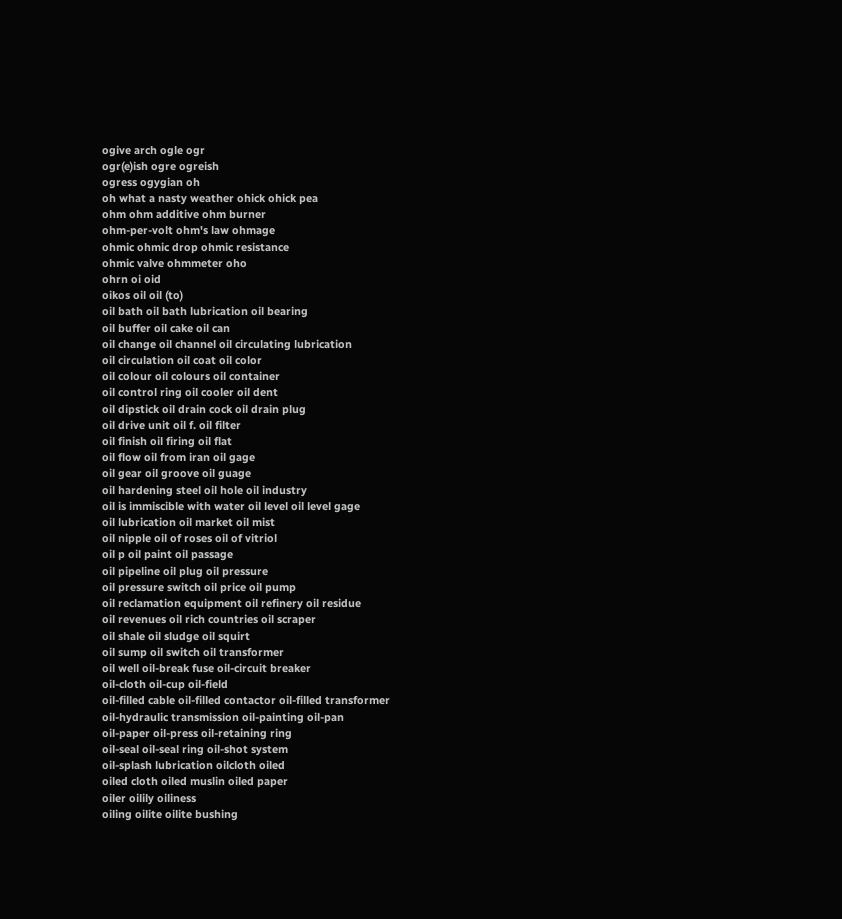ogive arch ogle ogr
ogr(e)ish ogre ogreish
ogress ogygian oh
oh what a nasty weather ohick ohick pea
ohm ohm additive ohm burner
ohm-per-volt ohm's law ohmage
ohmic ohmic drop ohmic resistance
ohmic valve ohmmeter oho
ohrn oi oid
oikos oil oil (to)
oil bath oil bath lubrication oil bearing
oil buffer oil cake oil can
oil change oil channel oil circulating lubrication
oil circulation oil coat oil color
oil colour oil colours oil container
oil control ring oil cooler oil dent
oil dipstick oil drain cock oil drain plug
oil drive unit oil f. oil filter
oil finish oil firing oil flat
oil flow oil from iran oil gage
oil gear oil groove oil guage
oil hardening steel oil hole oil industry
oil is immiscible with water oil level oil level gage
oil lubrication oil market oil mist
oil nipple oil of roses oil of vitriol
oil p oil paint oil passage
oil pipeline oil plug oil pressure
oil pressure switch oil price oil pump
oil reclamation equipment oil refinery oil residue
oil revenues oil rich countries oil scraper
oil shale oil sludge oil squirt
oil sump oil switch oil transformer
oil well oil-break fuse oil-circuit breaker
oil-cloth oil-cup oil-field
oil-filled cable oil-filled contactor oil-filled transformer
oil-hydraulic transmission oil-painting oil-pan
oil-paper oil-press oil-retaining ring
oil-seal oil-seal ring oil-shot system
oil-splash lubrication oilcloth oiled
oiled cloth oiled muslin oiled paper
oiler oilily oiliness
oiling oilite oilite bushing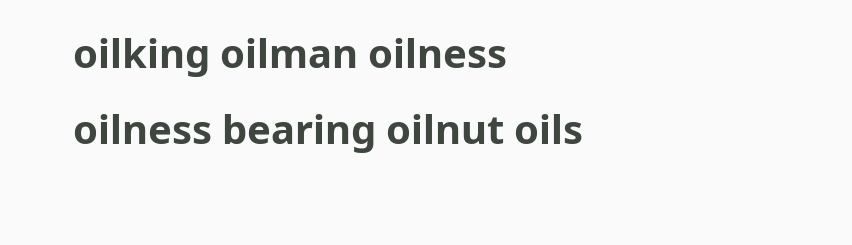oilking oilman oilness
oilness bearing oilnut oils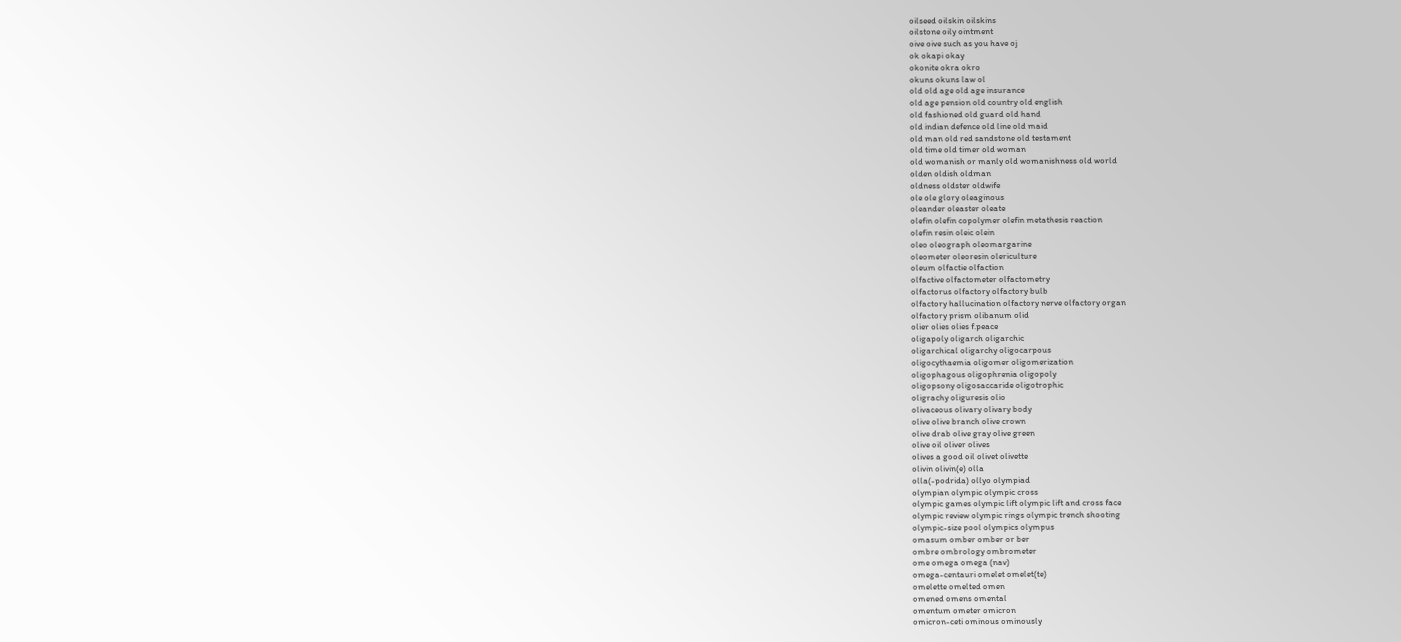oilseed oilskin oilskins
oilstone oily ointment
oive oive such as you have oj
ok okapi okay
okonite okra okro
okuns okuns law ol
old old age old age insurance
old age pension old country old english
old fashioned old guard old hand
old indian defence old line old maid
old man old red sandstone old testament
old time old timer old woman
old womanish or manly old womanishness old world
olden oldish oldman
oldness oldster oldwife
ole ole glory oleaginous
oleander oleaster oleate
olefin olefin copolymer olefin metathesis reaction
olefin resin oleic olein
oleo oleograph oleomargarine
oleometer oleoresin olericulture
oleum olfactie olfaction
olfactive olfactometer olfactometry
olfactorus olfactory olfactory bulb
olfactory hallucination olfactory nerve olfactory organ
olfactory prism olibanum olid
olier olies olies f.peace
oligapoly oligarch oligarchic
oligarchical oligarchy oligocarpous
oligocythaemia oligomer oligomerization
oligophagous oligophrenia oligopoly
oligopsony oligosaccaride oligotrophic
oligrachy oliguresis olio
olivaceous olivary olivary body
olive olive branch olive crown
olive drab olive gray olive green
olive oil oliver olives
olives a good oil olivet olivette
olivin olivin(e) olla
olla(-podrida) ollyo olympiad
olympian olympic olympic cross
olympic games olympic lift olympic lift and cross face
olympic review olympic rings olympic trench shooting
olympic-size pool olympics olympus
omasum omber omber or ber
ombre ombrology ombrometer
ome omega omega (nav)
omega-centauri omelet omelet(te)
omelette omelted omen
omened omens omental
omentum ometer omicron
omicron-ceti ominous ominously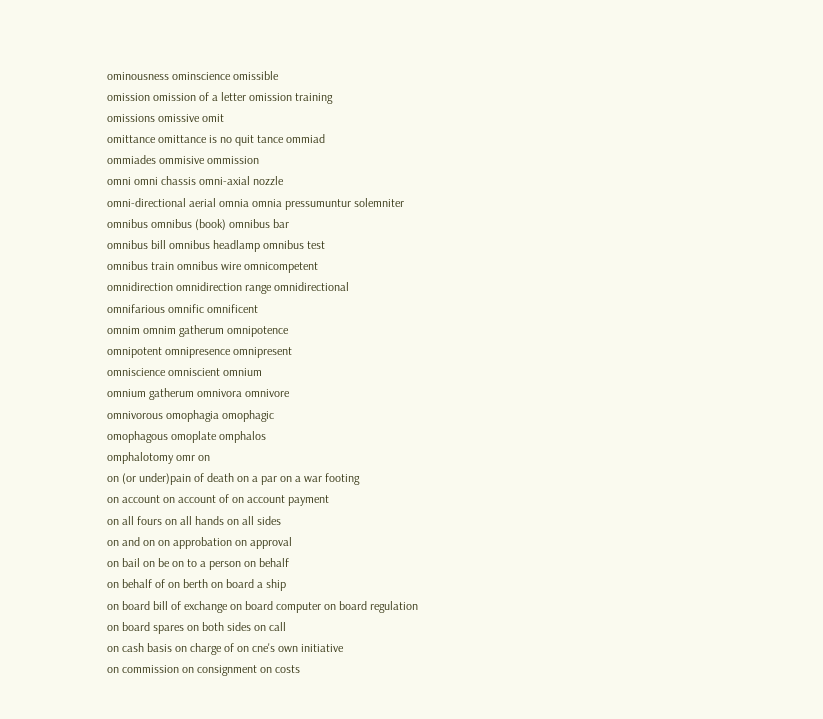ominousness ominscience omissible
omission omission of a letter omission training
omissions omissive omit
omittance omittance is no quit tance ommiad
ommiades ommisive ommission
omni omni chassis omni-axial nozzle
omni-directional aerial omnia omnia pressumuntur solemniter
omnibus omnibus (book) omnibus bar
omnibus bill omnibus headlamp omnibus test
omnibus train omnibus wire omnicompetent
omnidirection omnidirection range omnidirectional
omnifarious omnific omnificent
omnim omnim gatherum omnipotence
omnipotent omnipresence omnipresent
omniscience omniscient omnium
omnium gatherum omnivora omnivore
omnivorous omophagia omophagic
omophagous omoplate omphalos
omphalotomy omr on
on (or under)pain of death on a par on a war footing
on account on account of on account payment
on all fours on all hands on all sides
on and on on approbation on approval
on bail on be on to a person on behalf
on behalf of on berth on board a ship
on board bill of exchange on board computer on board regulation
on board spares on both sides on call
on cash basis on charge of on cne's own initiative
on commission on consignment on costs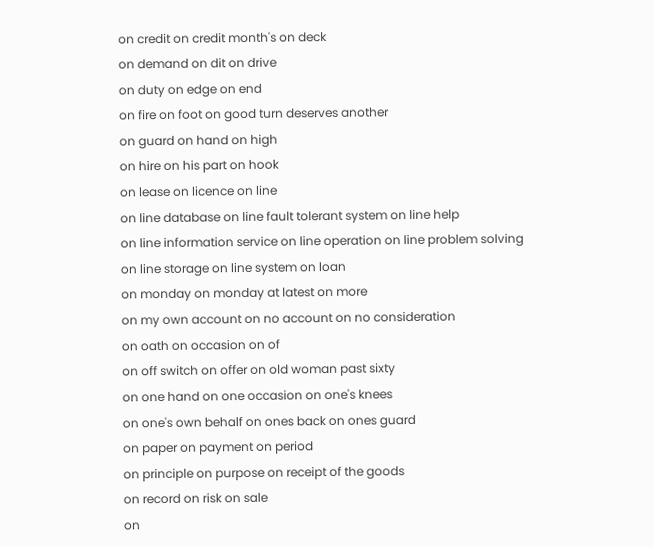on credit on credit month's on deck
on demand on dit on drive
on duty on edge on end
on fire on foot on good turn deserves another
on guard on hand on high
on hire on his part on hook
on lease on licence on line
on line database on line fault tolerant system on line help
on line information service on line operation on line problem solving
on line storage on line system on loan
on monday on monday at latest on more
on my own account on no account on no consideration
on oath on occasion on of
on off switch on offer on old woman past sixty
on one hand on one occasion on one's knees
on one's own behalf on ones back on ones guard
on paper on payment on period
on principle on purpose on receipt of the goods
on record on risk on sale
on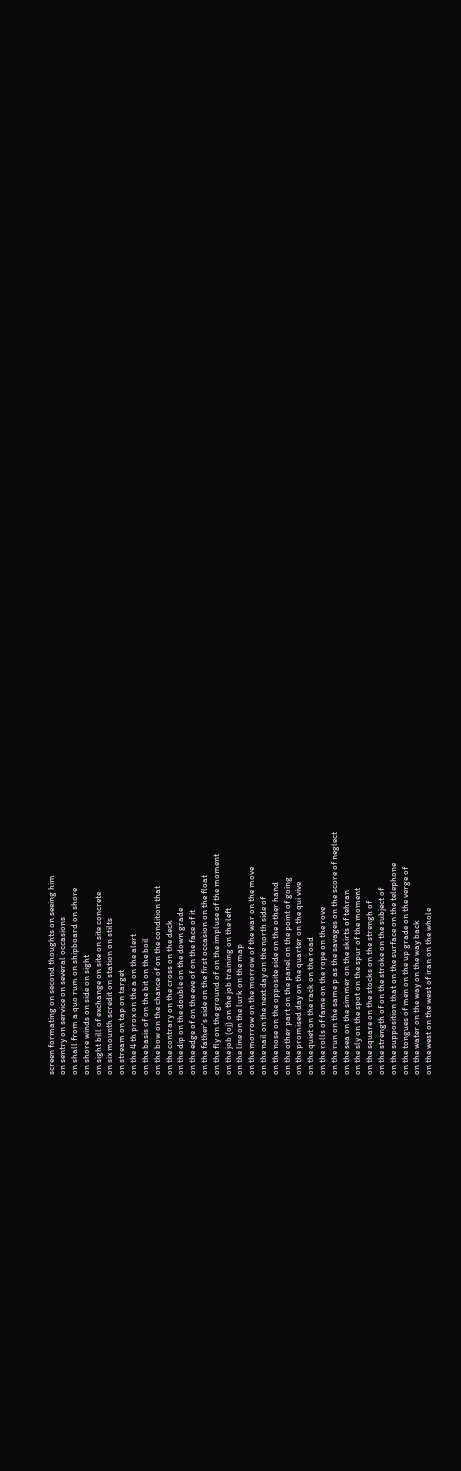screen formating on second thoughts on seeing him
on sentry on service on several occasions
on shall from a quo rum on shipboard on shore
on shore winds on side on sight
on sight bill of exchange on site on site concrete
on six mounth scredit on station on stilts
on stream on tap on target
on the 4 th prox on the a on the alert
on the basis of on the bit on the boil
on the bow on the chance of on the condition that
on the contrary on the cross on the deck
on the dip on the double on the down grade
on the edge of on the eve of on the face of it
on the father's side on the first occasion on the float
on the fly on the ground of on the impluse of the moment
on the job (oj) on the job training on the left
on the line on the lurk on the map
on the morrow on the morrow of the war on the move
on the nail on the next day on the north side of
on the nose on the opposite side on the other hand
on the other part on the panel on the point of going
on the promised day on the quarter on the qui vive
on the quiet on the rack on the road
on the rolls of fame on the rope on the rove
on the run on the same p as the savages on the score of neglect
on the sea on the simmer on the skirts of tehran
on the sly on the spot on the spur of the moment
on the square on the stocks on the strengh of
on the strength of on the stroke on the subject of
on the supposition that on the surface on the telephone
on the tongues of men on the up grade on the verge of
on the water on the way on the way back
on the west on the west of iran on the whole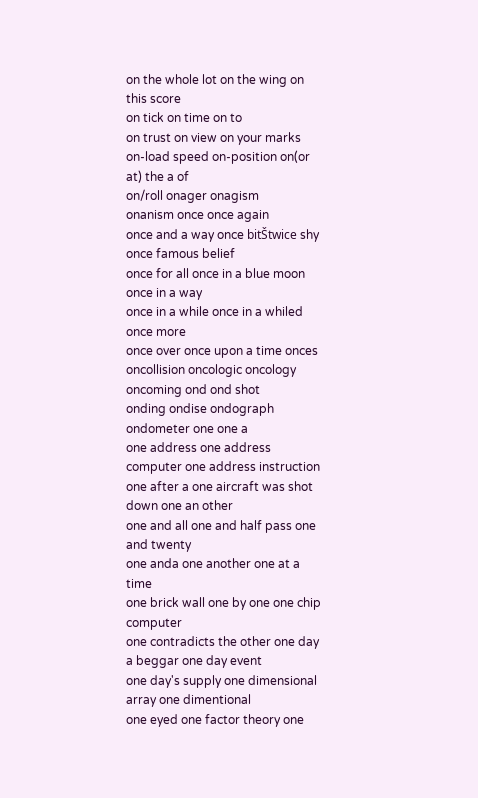on the whole lot on the wing on this score
on tick on time on to
on trust on view on your marks
on-load speed on-position on(or at) the a of
on/roll onager onagism
onanism once once again
once and a way once bitŠtwice shy once famous belief
once for all once in a blue moon once in a way
once in a while once in a whiled once more
once over once upon a time onces
oncollision oncologic oncology
oncoming ond ond shot
onding ondise ondograph
ondometer one one a
one address one address computer one address instruction
one after a one aircraft was shot down one an other
one and all one and half pass one and twenty
one anda one another one at a time
one brick wall one by one one chip computer
one contradicts the other one day a beggar one day event
one day's supply one dimensional array one dimentional
one eyed one factor theory one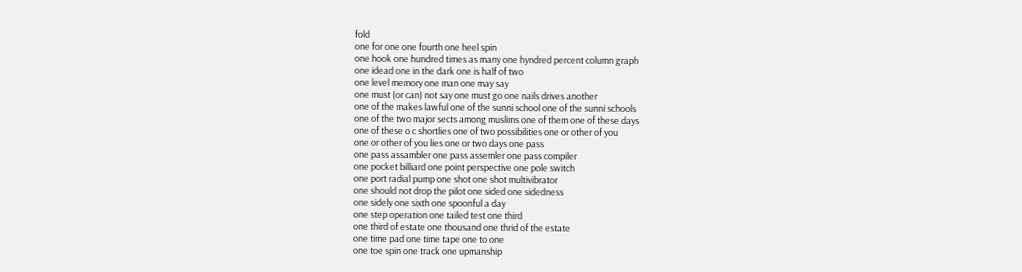fold
one for one one fourth one heel spin
one hook one hundred times as many one hyndred percent column graph
one idead one in the dark one is half of two
one level memory one man one may say
one must (or can) not say one must go one nails drives another
one of the makes lawful one of the sunni school one of the sunni schools
one of the two major sects among muslims one of them one of these days
one of these o c shortlies one of two possibilities one or other of you
one or other of you lies one or two days one pass
one pass assambler one pass assemler one pass compiler
one pocket billiard one point perspective one pole switch
one port radial pump one shot one shot multivibrator
one should not drop the pilot one sided one sidedness
one sidely one sixth one spoonful a day
one step operation one tailed test one third
one third of estate one thousand one thrid of the estate
one time pad one time tape one to one
one toe spin one track one upmanship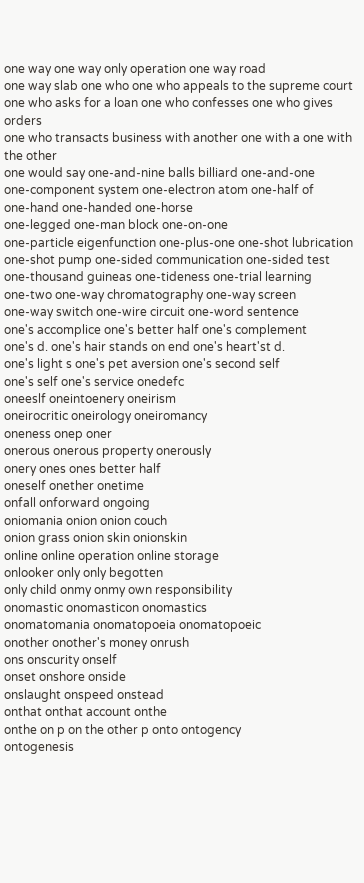one way one way only operation one way road
one way slab one who one who appeals to the supreme court
one who asks for a loan one who confesses one who gives orders
one who transacts business with another one with a one with the other
one would say one-and-nine balls billiard one-and-one
one-component system one-electron atom one-half of
one-hand one-handed one-horse
one-legged one-man block one-on-one
one-particle eigenfunction one-plus-one one-shot lubrication
one-shot pump one-sided communication one-sided test
one-thousand guineas one-tideness one-trial learning
one-two one-way chromatography one-way screen
one-way switch one-wire circuit one-word sentence
one's accomplice one's better half one's complement
one's d. one's hair stands on end one's heart'st d.
one's light s one's pet aversion one's second self
one's self one's service onedefc
oneeslf oneintoenery oneirism
oneirocritic oneirology oneiromancy
oneness onep oner
onerous onerous property onerously
onery ones ones better half
oneself onether onetime
onfall onforward ongoing
oniomania onion onion couch
onion grass onion skin onionskin
online online operation online storage
onlooker only only begotten
only child onmy onmy own responsibility
onomastic onomasticon onomastics
onomatomania onomatopoeia onomatopoeic
onother onother's money onrush
ons onscurity onself
onset onshore onside
onslaught onspeed onstead
onthat onthat account onthe
onthe on p on the other p onto ontogency
ontogenesis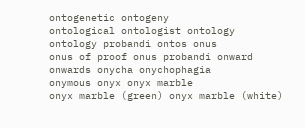ontogenetic ontogeny
ontological ontologist ontology
ontology probandi ontos onus
onus of proof onus probandi onward
onwards onycha onychophagia
onymous onyx onyx marble
onyx marble (green) onyx marble (white)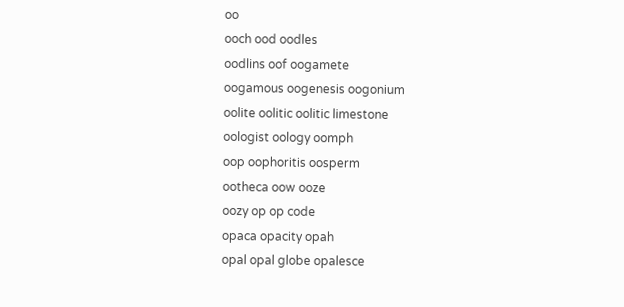oo
ooch ood oodles
oodlins oof oogamete
oogamous oogenesis oogonium
oolite oolitic oolitic limestone
oologist oology oomph
oop oophoritis oosperm
ootheca oow ooze
oozy op op code
opaca opacity opah
opal opal globe opalesce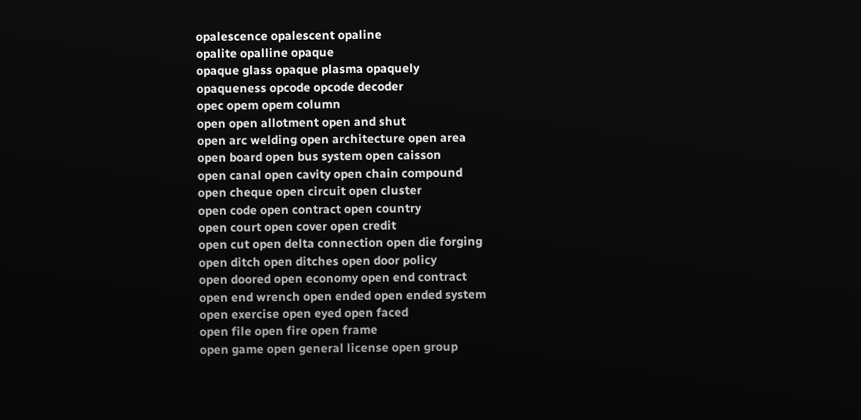opalescence opalescent opaline
opalite opalline opaque
opaque glass opaque plasma opaquely
opaqueness opcode opcode decoder
opec opem opem column
open open allotment open and shut
open arc welding open architecture open area
open board open bus system open caisson
open canal open cavity open chain compound
open cheque open circuit open cluster
open code open contract open country
open court open cover open credit
open cut open delta connection open die forging
open ditch open ditches open door policy
open doored open economy open end contract
open end wrench open ended open ended system
open exercise open eyed open faced
open file open fire open frame
open game open general license open group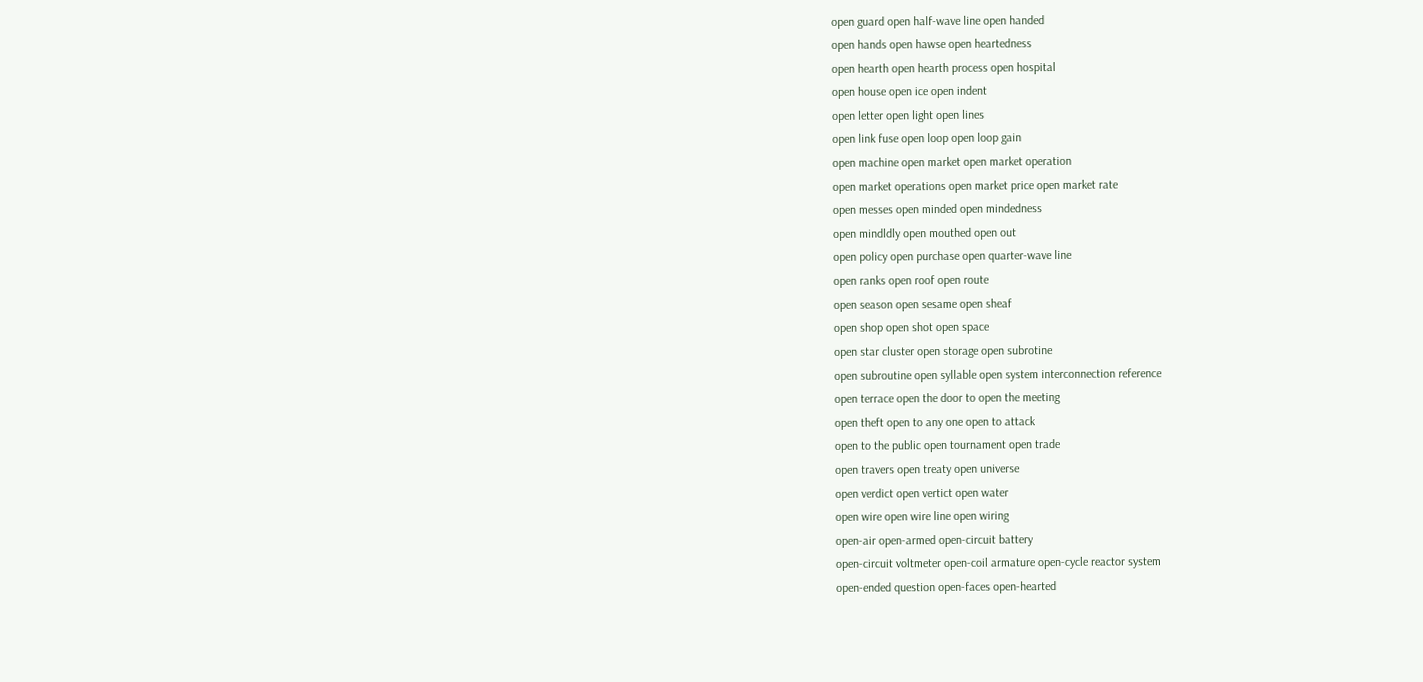open guard open half-wave line open handed
open hands open hawse open heartedness
open hearth open hearth process open hospital
open house open ice open indent
open letter open light open lines
open link fuse open loop open loop gain
open machine open market open market operation
open market operations open market price open market rate
open messes open minded open mindedness
open mindldly open mouthed open out
open policy open purchase open quarter-wave line
open ranks open roof open route
open season open sesame open sheaf
open shop open shot open space
open star cluster open storage open subrotine
open subroutine open syllable open system interconnection reference
open terrace open the door to open the meeting
open theft open to any one open to attack
open to the public open tournament open trade
open travers open treaty open universe
open verdict open vertict open water
open wire open wire line open wiring
open-air open-armed open-circuit battery
open-circuit voltmeter open-coil armature open-cycle reactor system
open-ended question open-faces open-hearted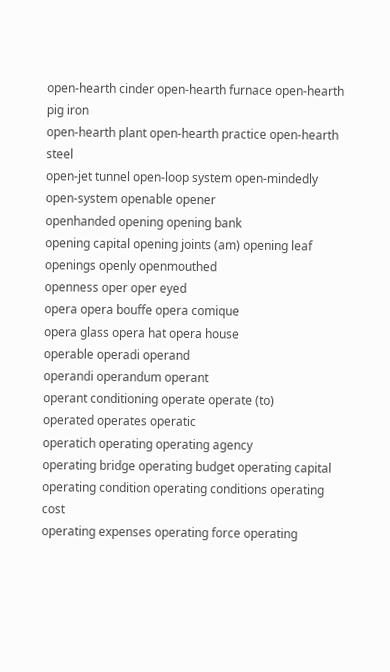open-hearth cinder open-hearth furnace open-hearth pig iron
open-hearth plant open-hearth practice open-hearth steel
open-jet tunnel open-loop system open-mindedly
open-system openable opener
openhanded opening opening bank
opening capital opening joints (am) opening leaf
openings openly openmouthed
openness oper oper eyed
opera opera bouffe opera comique
opera glass opera hat opera house
operable operadi operand
operandi operandum operant
operant conditioning operate operate (to)
operated operates operatic
operatich operating operating agency
operating bridge operating budget operating capital
operating condition operating conditions operating cost
operating expenses operating force operating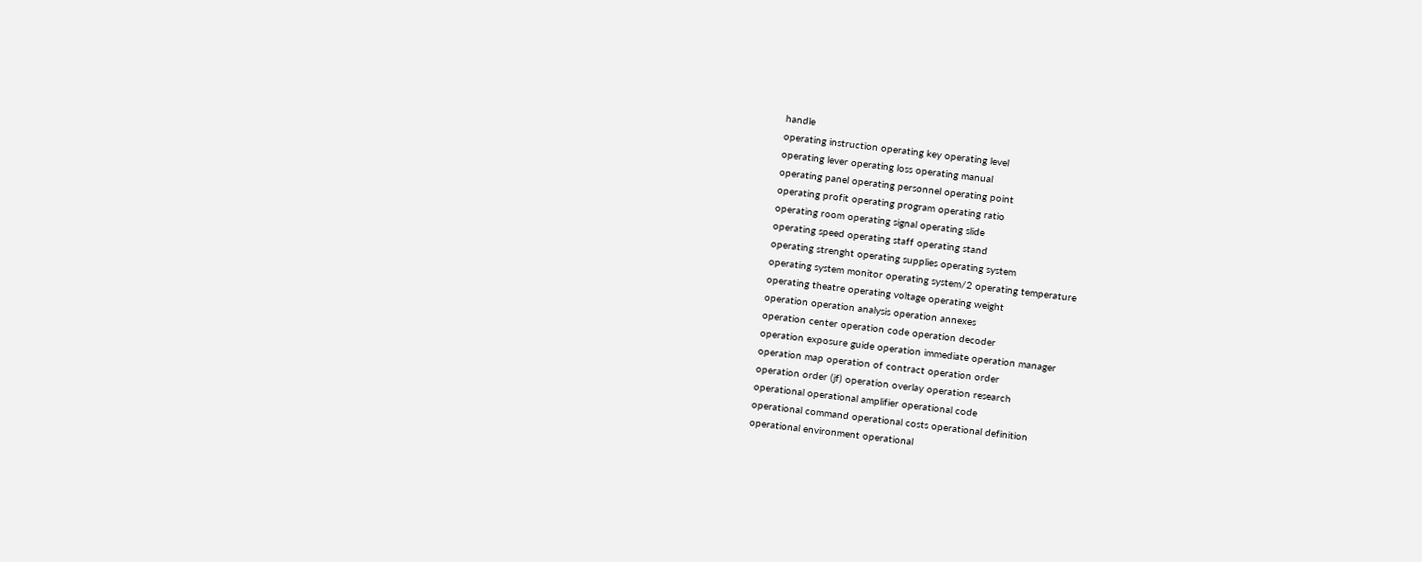handle
operating instruction operating key operating level
operating lever operating loss operating manual
operating panel operating personnel operating point
operating profit operating program operating ratio
operating room operating signal operating slide
operating speed operating staff operating stand
operating strenght operating supplies operating system
operating system monitor operating system/2 operating temperature
operating theatre operating voltage operating weight
operation operation analysis operation annexes
operation center operation code operation decoder
operation exposure guide operation immediate operation manager
operation map operation of contract operation order
operation order (jf) operation overlay operation research
operational operational amplifier operational code
operational command operational costs operational definition
operational environment operational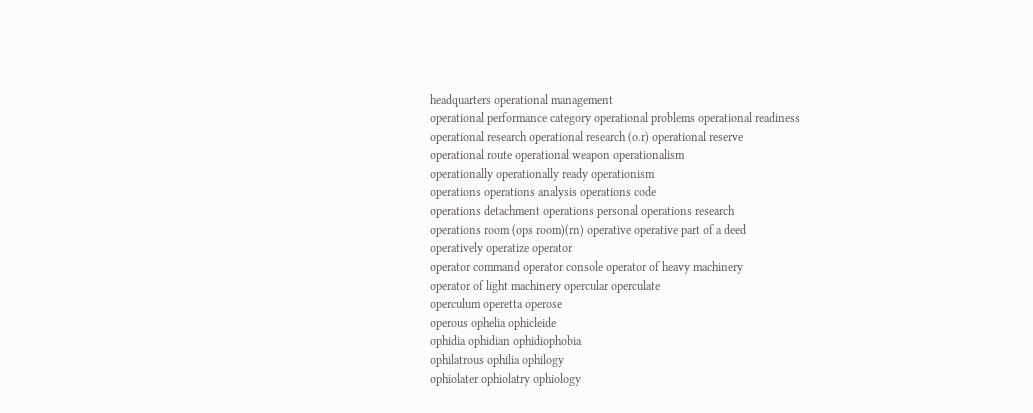headquarters operational management
operational performance category operational problems operational readiness
operational research operational research (o.r) operational reserve
operational route operational weapon operationalism
operationally operationally ready operationism
operations operations analysis operations code
operations detachment operations personal operations research
operations room (ops room)(rn) operative operative part of a deed
operatively operatize operator
operator command operator console operator of heavy machinery
operator of light machinery opercular operculate
operculum operetta operose
operous ophelia ophicleide
ophidia ophidian ophidiophobia
ophilatrous ophilia ophilogy
ophiolater ophiolatry ophiology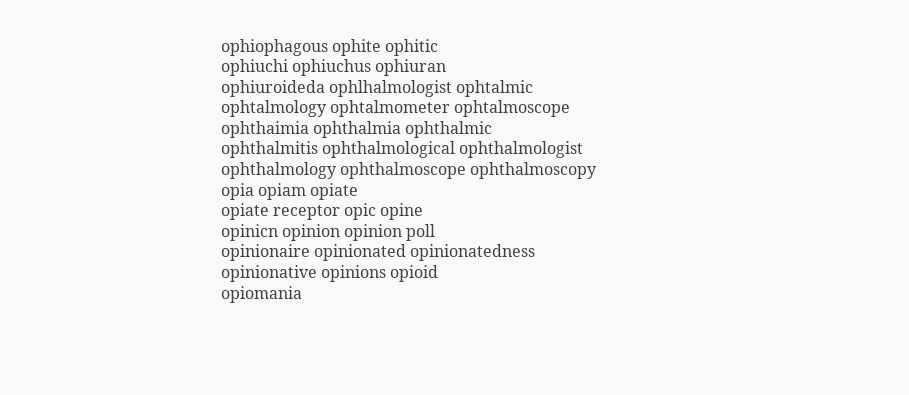ophiophagous ophite ophitic
ophiuchi ophiuchus ophiuran
ophiuroideda ophlhalmologist ophtalmic
ophtalmology ophtalmometer ophtalmoscope
ophthaimia ophthalmia ophthalmic
ophthalmitis ophthalmological ophthalmologist
ophthalmology ophthalmoscope ophthalmoscopy
opia opiam opiate
opiate receptor opic opine
opinicn opinion opinion poll
opinionaire opinionated opinionatedness
opinionative opinions opioid
opiomania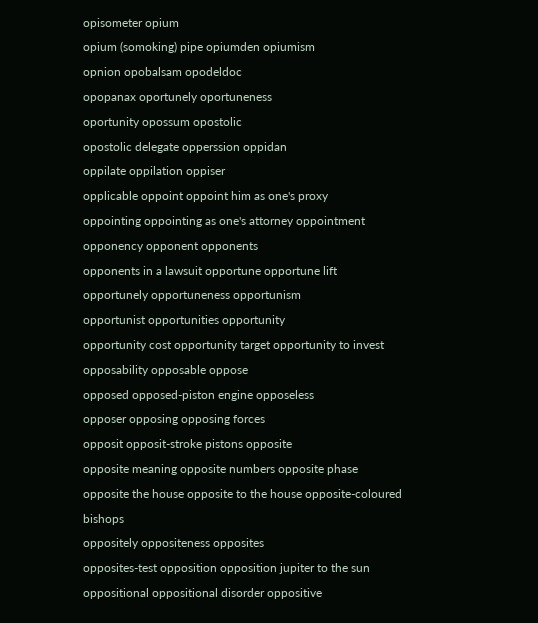opisometer opium
opium (somoking) pipe opiumden opiumism
opnion opobalsam opodeldoc
opopanax oportunely oportuneness
oportunity opossum opostolic
opostolic delegate opperssion oppidan
oppilate oppilation oppiser
opplicable oppoint oppoint him as one's proxy
oppointing oppointing as one's attorney oppointment
opponency opponent opponents
opponents in a lawsuit opportune opportune lift
opportunely opportuneness opportunism
opportunist opportunities opportunity
opportunity cost opportunity target opportunity to invest
opposability opposable oppose
opposed opposed-piston engine opposeless
opposer opposing opposing forces
opposit opposit-stroke pistons opposite
opposite meaning opposite numbers opposite phase
opposite the house opposite to the house opposite-coloured bishops
oppositely oppositeness opposites
opposites-test opposition opposition jupiter to the sun
oppositional oppositional disorder oppositive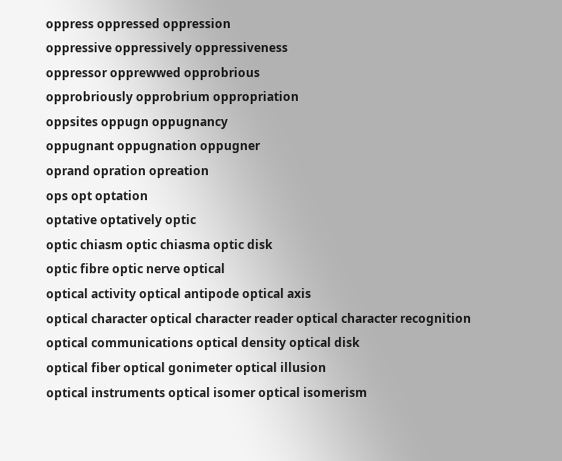oppress oppressed oppression
oppressive oppressively oppressiveness
oppressor opprewwed opprobrious
opprobriously opprobrium oppropriation
oppsites oppugn oppugnancy
oppugnant oppugnation oppugner
oprand opration opreation
ops opt optation
optative optatively optic
optic chiasm optic chiasma optic disk
optic fibre optic nerve optical
optical activity optical antipode optical axis
optical character optical character reader optical character recognition
optical communications optical density optical disk
optical fiber optical gonimeter optical illusion
optical instruments optical isomer optical isomerism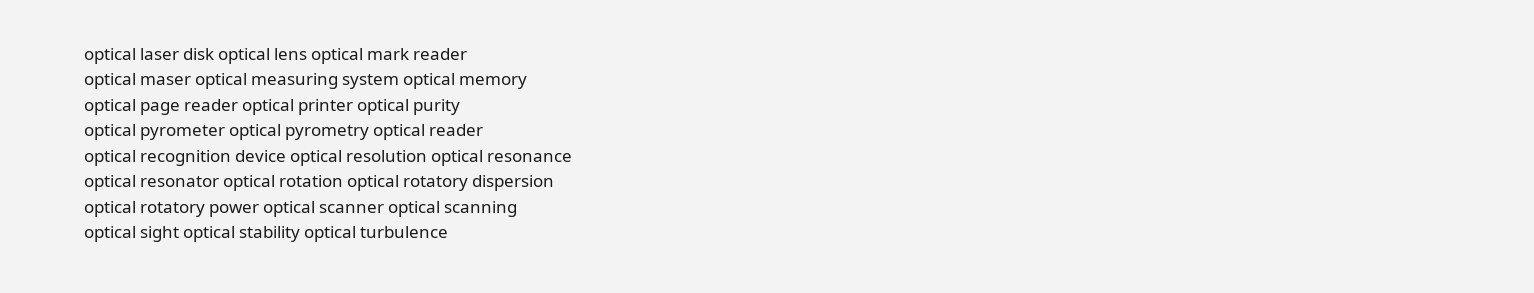optical laser disk optical lens optical mark reader
optical maser optical measuring system optical memory
optical page reader optical printer optical purity
optical pyrometer optical pyrometry optical reader
optical recognition device optical resolution optical resonance
optical resonator optical rotation optical rotatory dispersion
optical rotatory power optical scanner optical scanning
optical sight optical stability optical turbulence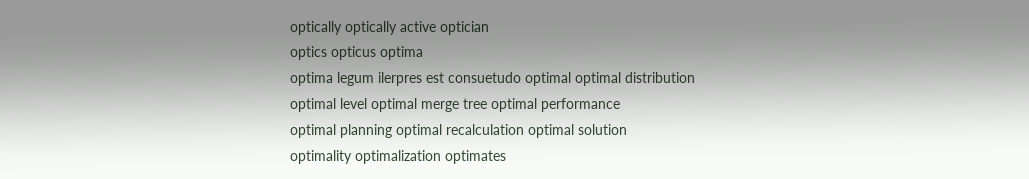optically optically active optician
optics opticus optima
optima legum ilerpres est consuetudo optimal optimal distribution
optimal level optimal merge tree optimal performance
optimal planning optimal recalculation optimal solution
optimality optimalization optimates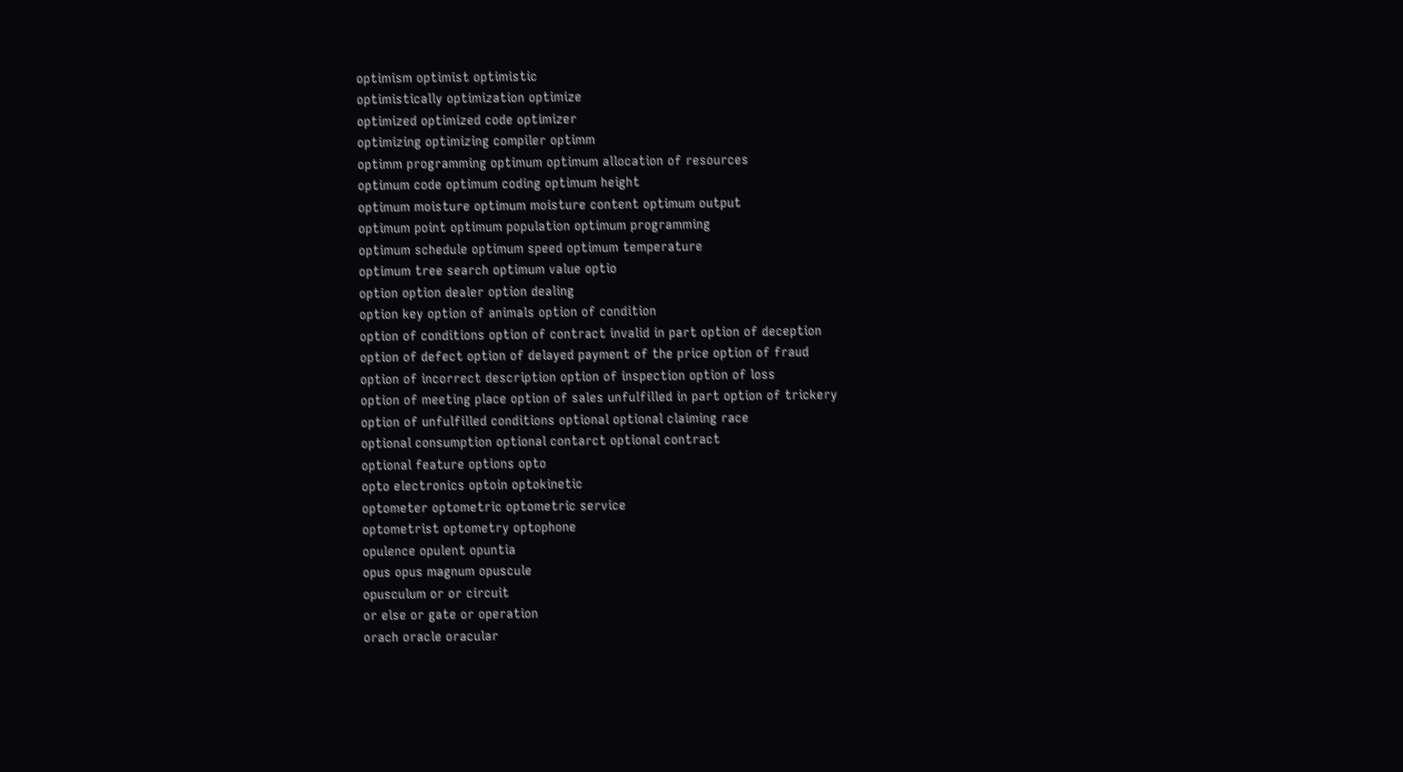optimism optimist optimistic
optimistically optimization optimize
optimized optimized code optimizer
optimizing optimizing compiler optimm
optimm programming optimum optimum allocation of resources
optimum code optimum coding optimum height
optimum moisture optimum moisture content optimum output
optimum point optimum population optimum programming
optimum schedule optimum speed optimum temperature
optimum tree search optimum value optio
option option dealer option dealing
option key option of animals option of condition
option of conditions option of contract invalid in part option of deception
option of defect option of delayed payment of the price option of fraud
option of incorrect description option of inspection option of loss
option of meeting place option of sales unfulfilled in part option of trickery
option of unfulfilled conditions optional optional claiming race
optional consumption optional contarct optional contract
optional feature options opto
opto electronics optoin optokinetic
optometer optometric optometric service
optometrist optometry optophone
opulence opulent opuntia
opus opus magnum opuscule
opusculum or or circuit
or else or gate or operation
orach oracle oracular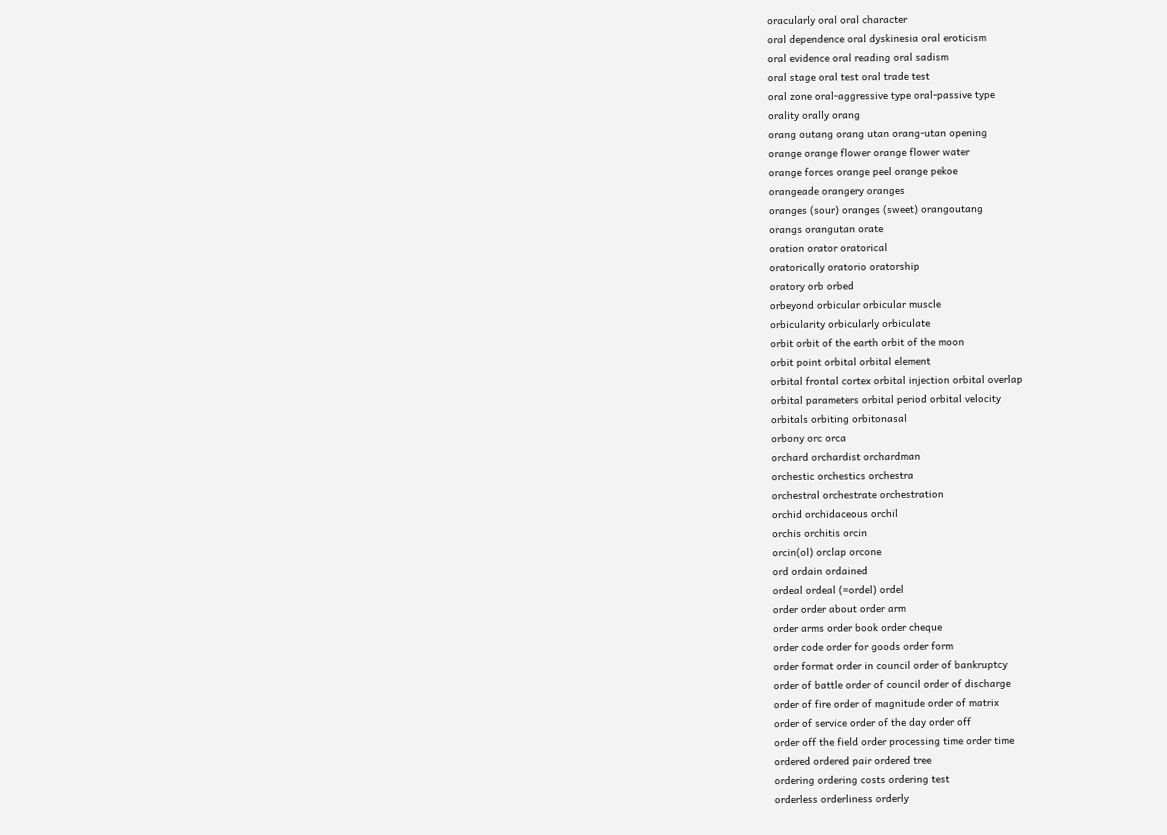oracularly oral oral character
oral dependence oral dyskinesia oral eroticism
oral evidence oral reading oral sadism
oral stage oral test oral trade test
oral zone oral-aggressive type oral-passive type
orality orally orang
orang outang orang utan orang-utan opening
orange orange flower orange flower water
orange forces orange peel orange pekoe
orangeade orangery oranges
oranges (sour) oranges (sweet) orangoutang
orangs orangutan orate
oration orator oratorical
oratorically oratorio oratorship
oratory orb orbed
orbeyond orbicular orbicular muscle
orbicularity orbicularly orbiculate
orbit orbit of the earth orbit of the moon
orbit point orbital orbital element
orbital frontal cortex orbital injection orbital overlap
orbital parameters orbital period orbital velocity
orbitals orbiting orbitonasal
orbony orc orca
orchard orchardist orchardman
orchestic orchestics orchestra
orchestral orchestrate orchestration
orchid orchidaceous orchil
orchis orchitis orcin
orcin(ol) orclap orcone
ord ordain ordained
ordeal ordeal (=ordel) ordel
order order about order arm
order arms order book order cheque
order code order for goods order form
order format order in council order of bankruptcy
order of battle order of council order of discharge
order of fire order of magnitude order of matrix
order of service order of the day order off
order off the field order processing time order time
ordered ordered pair ordered tree
ordering ordering costs ordering test
orderless orderliness orderly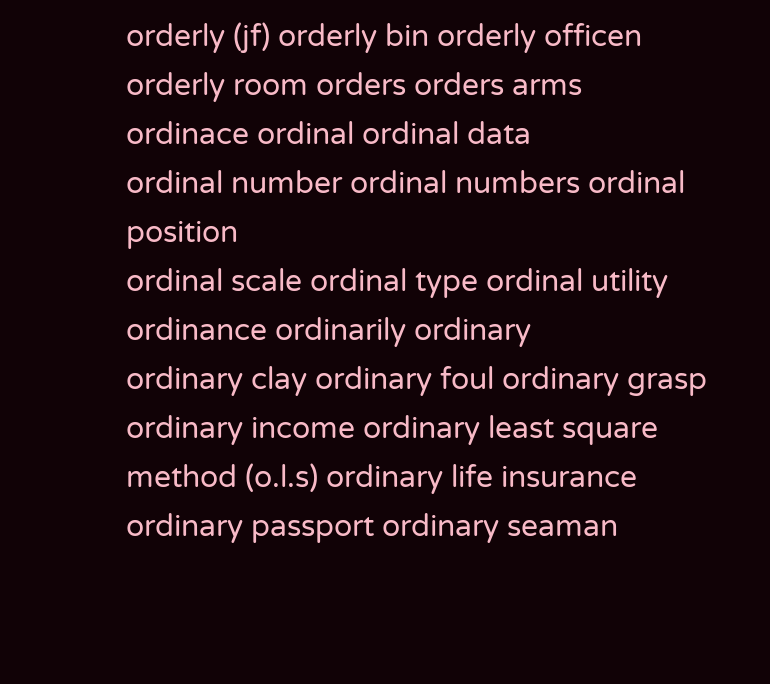orderly (jf) orderly bin orderly officen
orderly room orders orders arms
ordinace ordinal ordinal data
ordinal number ordinal numbers ordinal position
ordinal scale ordinal type ordinal utility
ordinance ordinarily ordinary
ordinary clay ordinary foul ordinary grasp
ordinary income ordinary least square method (o.l.s) ordinary life insurance
ordinary passport ordinary seaman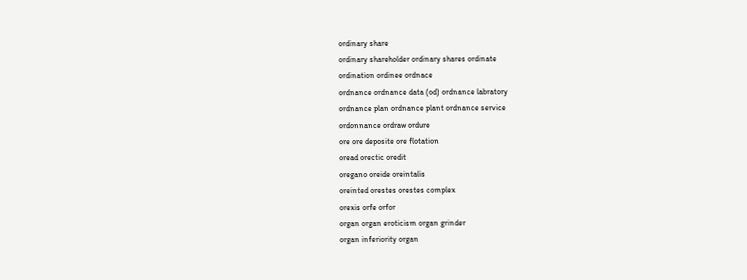ordinary share
ordinary shareholder ordinary shares ordinate
ordination ordinee ordnace
ordnance ordnance data (od) ordnance labratory
ordnance plan ordnance plant ordnance service
ordonnance ordraw ordure
ore ore deposite ore flotation
oread orectic oredit
oregano oreide oreintalis
oreinted orestes orestes complex
orexis orfe orfor
organ organ eroticism organ grinder
organ inferiority organ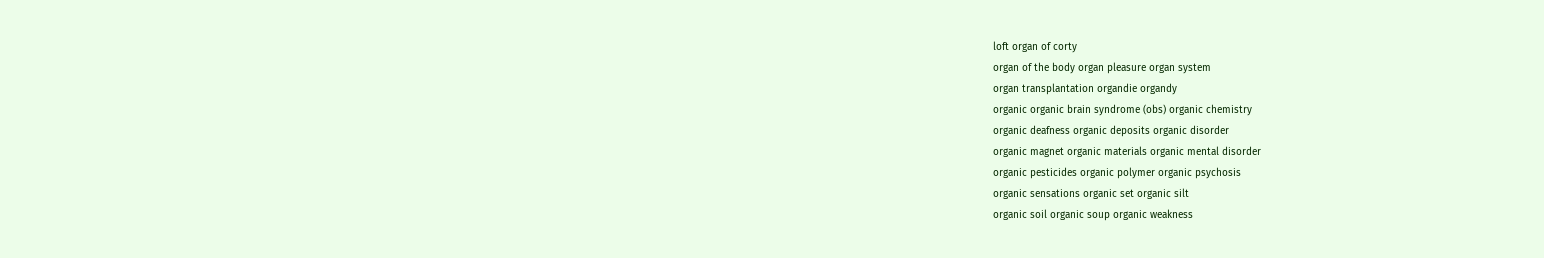loft organ of corty
organ of the body organ pleasure organ system
organ transplantation organdie organdy
organic organic brain syndrome (obs) organic chemistry
organic deafness organic deposits organic disorder
organic magnet organic materials organic mental disorder
organic pesticides organic polymer organic psychosis
organic sensations organic set organic silt
organic soil organic soup organic weakness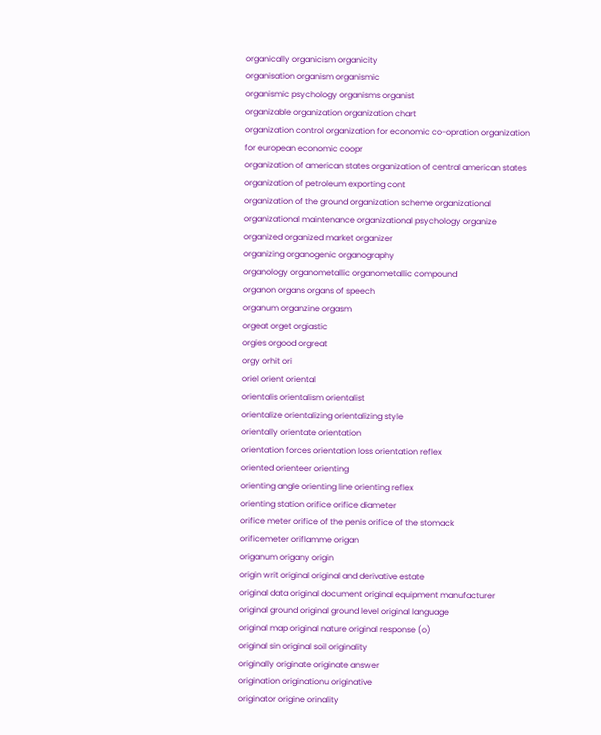organically organicism organicity
organisation organism organismic
organismic psychology organisms organist
organizable organization organization chart
organization control organization for economic co-opration organization for european economic coopr
organization of american states organization of central american states organization of petroleum exporting cont
organization of the ground organization scheme organizational
organizational maintenance organizational psychology organize
organized organized market organizer
organizing organogenic organography
organology organometallic organometallic compound
organon organs organs of speech
organum organzine orgasm
orgeat orget orgiastic
orgies orgood orgreat
orgy orhit ori
oriel orient oriental
orientalis orientalism orientalist
orientalize orientalizing orientalizing style
orientally orientate orientation
orientation forces orientation loss orientation reflex
oriented orienteer orienting
orienting angle orienting line orienting reflex
orienting station orifice orifice diameter
orifice meter orifice of the penis orifice of the stomack
orificemeter oriflamme origan
origanum origany origin
origin writ original original and derivative estate
original data original document original equipment manufacturer
original ground original ground level original language
original map original nature original response (o)
original sin original soil originality
originally originate originate answer
origination originationu originative
originator origine orinality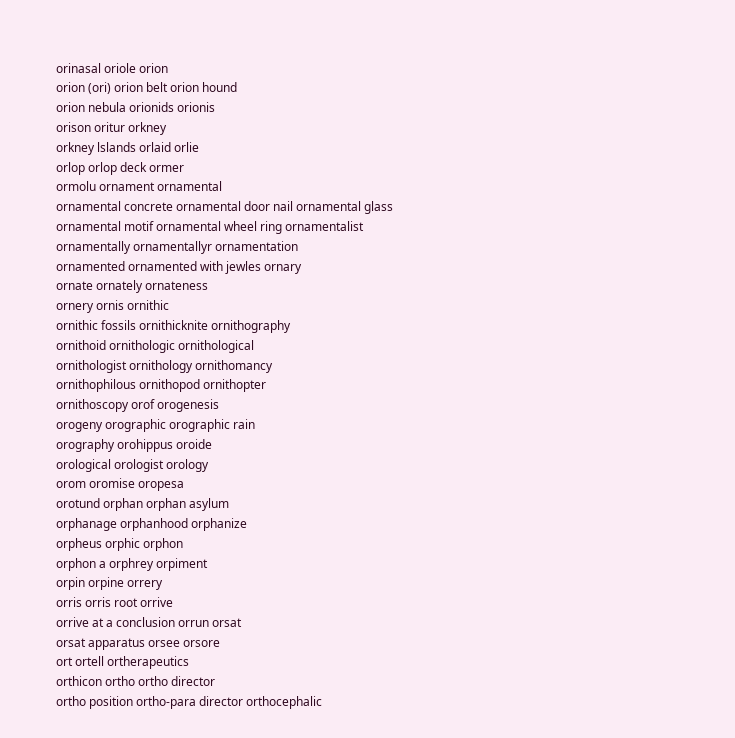orinasal oriole orion
orion (ori) orion belt orion hound
orion nebula orionids orionis
orison oritur orkney
orkney lslands orlaid orlie
orlop orlop deck ormer
ormolu ornament ornamental
ornamental concrete ornamental door nail ornamental glass
ornamental motif ornamental wheel ring ornamentalist
ornamentally ornamentallyr ornamentation
ornamented ornamented with jewles ornary
ornate ornately ornateness
ornery ornis ornithic
ornithic fossils ornithicknite ornithography
ornithoid ornithologic ornithological
ornithologist ornithology ornithomancy
ornithophilous ornithopod ornithopter
ornithoscopy orof orogenesis
orogeny orographic orographic rain
orography orohippus oroide
orological orologist orology
orom oromise oropesa
orotund orphan orphan asylum
orphanage orphanhood orphanize
orpheus orphic orphon
orphon a orphrey orpiment
orpin orpine orrery
orris orris root orrive
orrive at a conclusion orrun orsat
orsat apparatus orsee orsore
ort ortell ortherapeutics
orthicon ortho ortho director
ortho position ortho-para director orthocephalic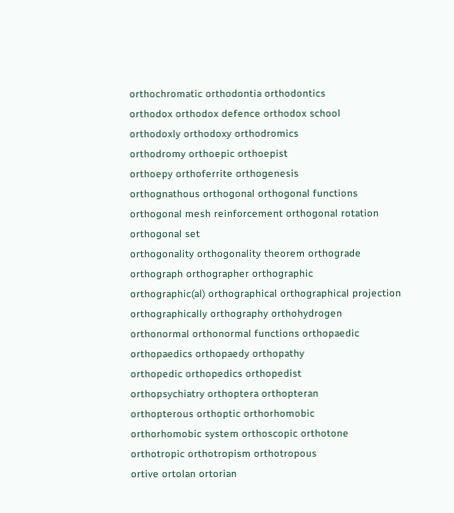orthochromatic orthodontia orthodontics
orthodox orthodox defence orthodox school
orthodoxly orthodoxy orthodromics
orthodromy orthoepic orthoepist
orthoepy orthoferrite orthogenesis
orthognathous orthogonal orthogonal functions
orthogonal mesh reinforcement orthogonal rotation orthogonal set
orthogonality orthogonality theorem orthograde
orthograph orthographer orthographic
orthographic(al) orthographical orthographical projection
orthographically orthography orthohydrogen
orthonormal orthonormal functions orthopaedic
orthopaedics orthopaedy orthopathy
orthopedic orthopedics orthopedist
orthopsychiatry orthoptera orthopteran
orthopterous orthoptic orthorhomobic
orthorhomobic system orthoscopic orthotone
orthotropic orthotropism orthotropous
ortive ortolan ortorian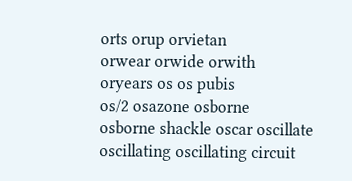orts orup orvietan
orwear orwide orwith
oryears os os pubis
os/2 osazone osborne
osborne shackle oscar oscillate
oscillating oscillating circuit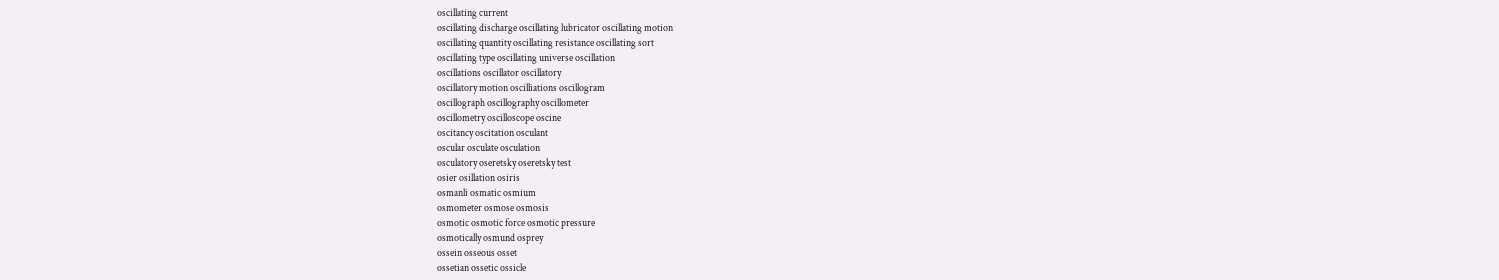oscillating current
oscillating discharge oscillating lubricator oscillating motion
oscillating quantity oscillating resistance oscillating sort
oscillating type oscillating universe oscillation
oscillations oscillator oscillatory
oscillatory motion oscilliations oscillogram
oscillograph oscillography oscillometer
oscillometry oscilloscope oscine
oscitancy oscitation osculant
oscular osculate osculation
osculatory oseretsky oseretsky test
osier osillation osiris
osmanli osmatic osmium
osmometer osmose osmosis
osmotic osmotic force osmotic pressure
osmotically osmund osprey
ossein osseous osset
ossetian ossetic ossicle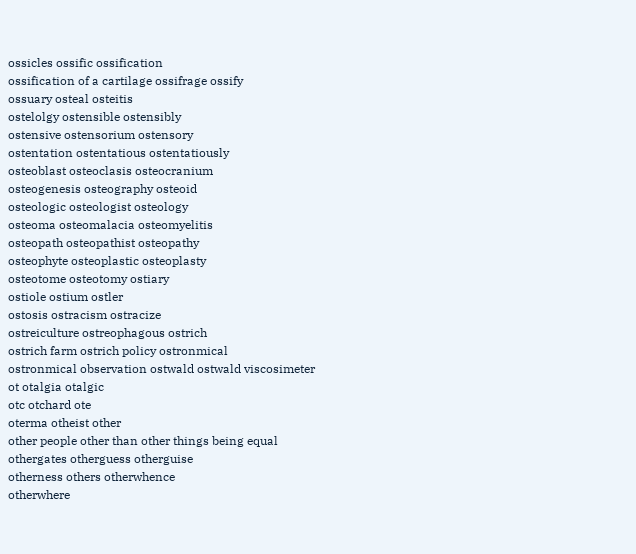ossicles ossific ossification
ossification of a cartilage ossifrage ossify
ossuary osteal osteitis
ostelolgy ostensible ostensibly
ostensive ostensorium ostensory
ostentation ostentatious ostentatiously
osteoblast osteoclasis osteocranium
osteogenesis osteography osteoid
osteologic osteologist osteology
osteoma osteomalacia osteomyelitis
osteopath osteopathist osteopathy
osteophyte osteoplastic osteoplasty
osteotome osteotomy ostiary
ostiole ostium ostler
ostosis ostracism ostracize
ostreiculture ostreophagous ostrich
ostrich farm ostrich policy ostronmical
ostronmical observation ostwald ostwald viscosimeter
ot otalgia otalgic
otc otchard ote
oterma otheist other
other people other than other things being equal
othergates otherguess otherguise
otherness others otherwhence
otherwhere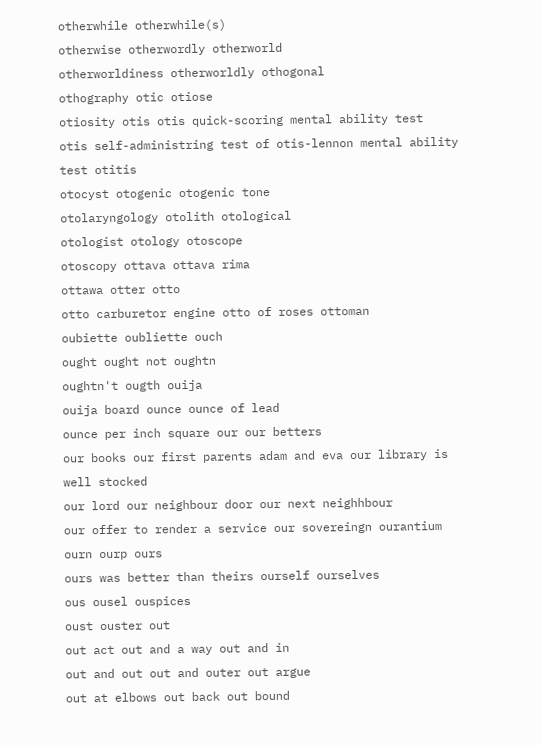otherwhile otherwhile(s)
otherwise otherwordly otherworld
otherworldiness otherworldly othogonal
othography otic otiose
otiosity otis otis quick-scoring mental ability test
otis self-administring test of otis-lennon mental ability test otitis
otocyst otogenic otogenic tone
otolaryngology otolith otological
otologist otology otoscope
otoscopy ottava ottava rima
ottawa otter otto
otto carburetor engine otto of roses ottoman
oubiette oubliette ouch
ought ought not oughtn
oughtn't ougth ouija
ouija board ounce ounce of lead
ounce per inch square our our betters
our books our first parents adam and eva our library is well stocked
our lord our neighbour door our next neighhbour
our offer to render a service our sovereingn ourantium
ourn ourp ours
ours was better than theirs ourself ourselves
ous ousel ouspices
oust ouster out
out act out and a way out and in
out and out out and outer out argue
out at elbows out back out bound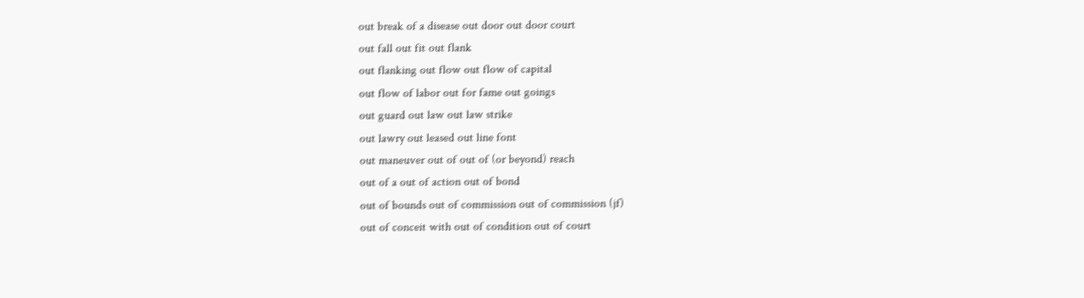out break of a disease out door out door court
out fall out fit out flank
out flanking out flow out flow of capital
out flow of labor out for fame out goings
out guard out law out law strike
out lawry out leased out line font
out maneuver out of out of (or beyond) reach
out of a out of action out of bond
out of bounds out of commission out of commission (jf)
out of conceit with out of condition out of court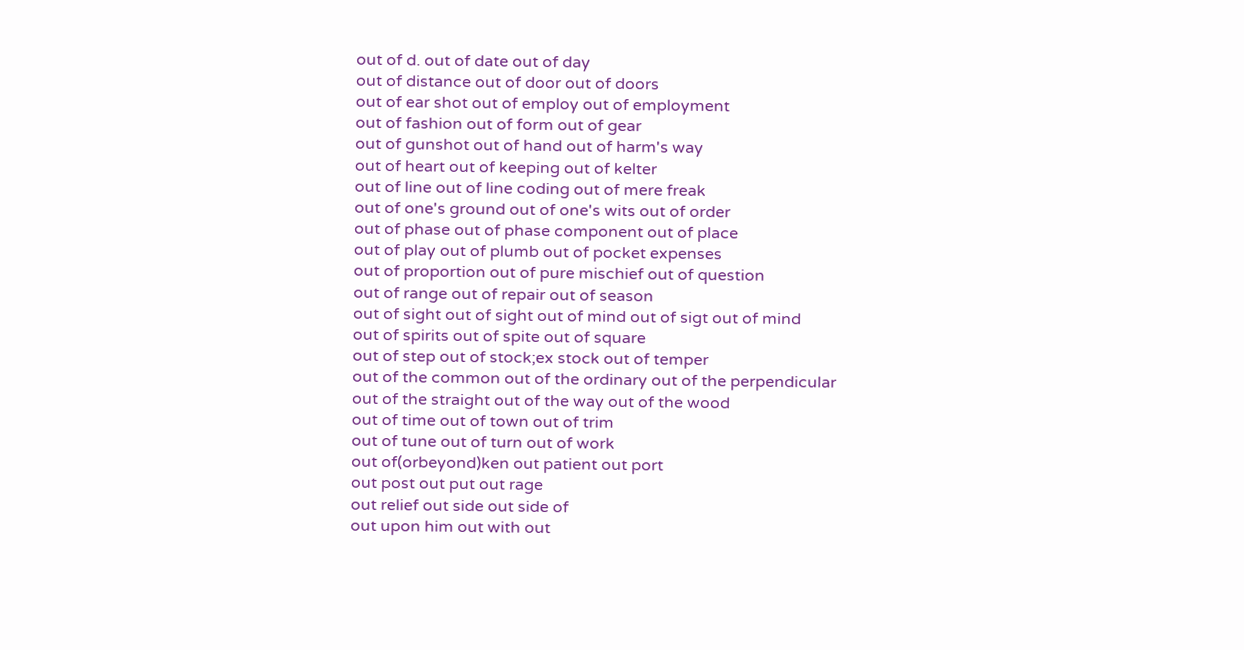out of d. out of date out of day
out of distance out of door out of doors
out of ear shot out of employ out of employment
out of fashion out of form out of gear
out of gunshot out of hand out of harm's way
out of heart out of keeping out of kelter
out of line out of line coding out of mere freak
out of one's ground out of one's wits out of order
out of phase out of phase component out of place
out of play out of plumb out of pocket expenses
out of proportion out of pure mischief out of question
out of range out of repair out of season
out of sight out of sight out of mind out of sigt out of mind
out of spirits out of spite out of square
out of step out of stock;ex stock out of temper
out of the common out of the ordinary out of the perpendicular
out of the straight out of the way out of the wood
out of time out of town out of trim
out of tune out of turn out of work
out of(orbeyond)ken out patient out port
out post out put out rage
out relief out side out side of
out upon him out with out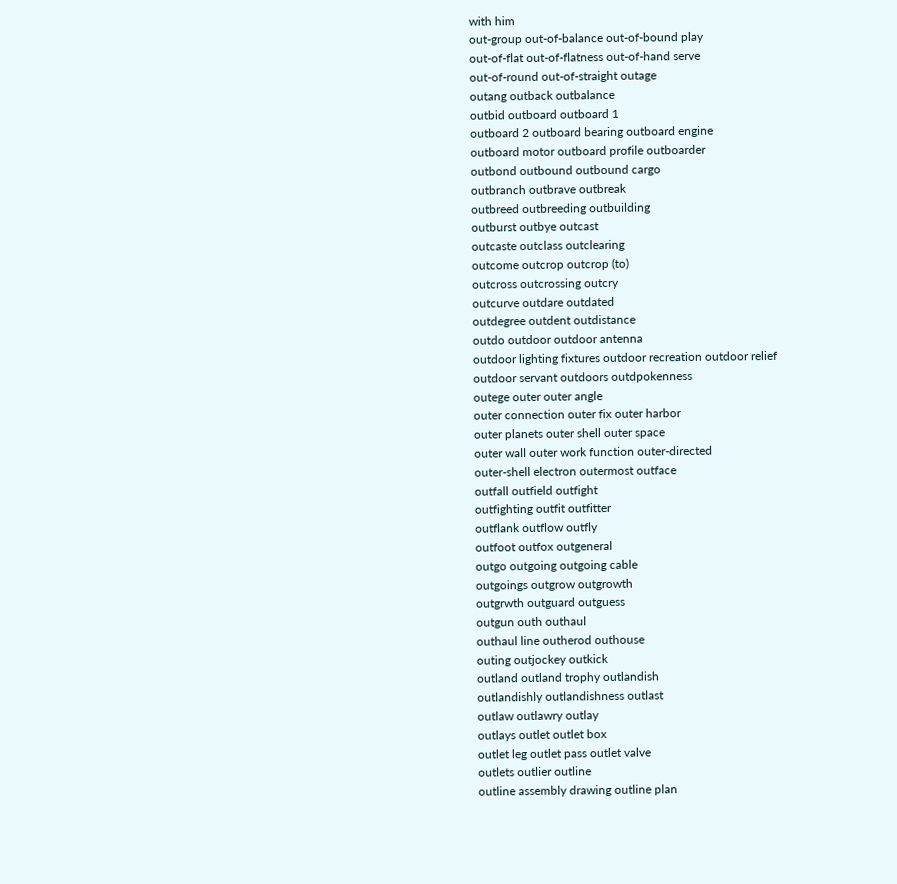with him
out-group out-of-balance out-of-bound play
out-of-flat out-of-flatness out-of-hand serve
out-of-round out-of-straight outage
outang outback outbalance
outbid outboard outboard 1
outboard 2 outboard bearing outboard engine
outboard motor outboard profile outboarder
outbond outbound outbound cargo
outbranch outbrave outbreak
outbreed outbreeding outbuilding
outburst outbye outcast
outcaste outclass outclearing
outcome outcrop outcrop (to)
outcross outcrossing outcry
outcurve outdare outdated
outdegree outdent outdistance
outdo outdoor outdoor antenna
outdoor lighting fixtures outdoor recreation outdoor relief
outdoor servant outdoors outdpokenness
outege outer outer angle
outer connection outer fix outer harbor
outer planets outer shell outer space
outer wall outer work function outer-directed
outer-shell electron outermost outface
outfall outfield outfight
outfighting outfit outfitter
outflank outflow outfly
outfoot outfox outgeneral
outgo outgoing outgoing cable
outgoings outgrow outgrowth
outgrwth outguard outguess
outgun outh outhaul
outhaul line outherod outhouse
outing outjockey outkick
outland outland trophy outlandish
outlandishly outlandishness outlast
outlaw outlawry outlay
outlays outlet outlet box
outlet leg outlet pass outlet valve
outlets outlier outline
outline assembly drawing outline plan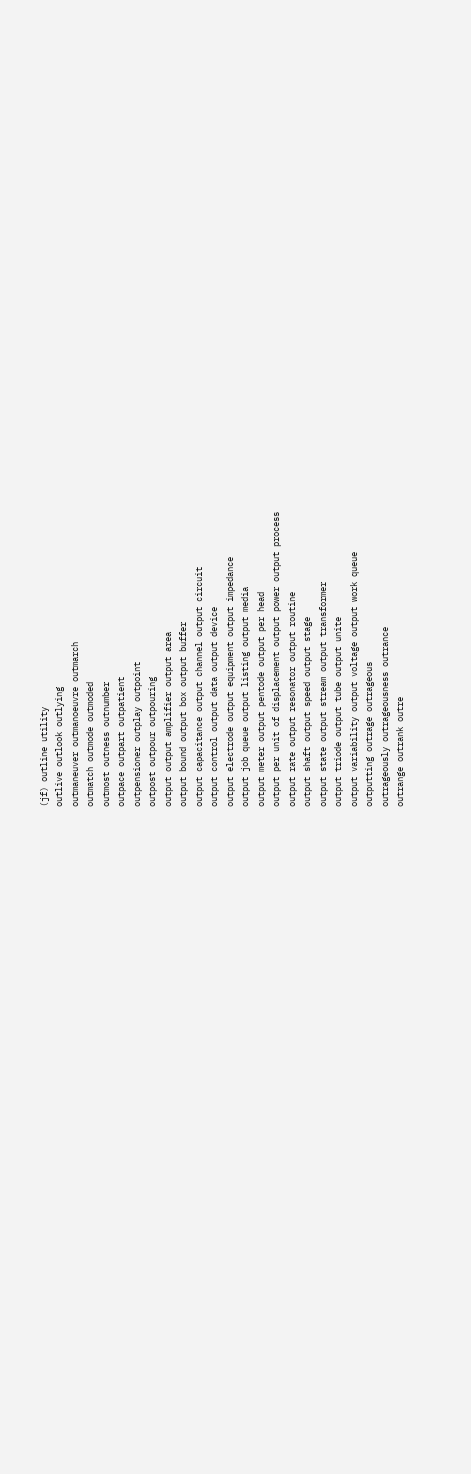(jf) outline utility
outlive outlook outlying
outmaneuver outmanoeuvre outmarch
outmatch outmode outmoded
outmost outness outnumber
outpace outpart outpatient
outpensioner outplay outpoint
outpost outpour outpouring
output output amplifier output area
output bound output box output buffer
output capacitance output channel output circuit
output control output data output device
output electrode output equipment output impedance
output job queue output listing output media
output meter output pentode output per head
output per unit of displacement output power output process
output rate output resonator output routine
output shaft output speed output stage
output state output stream output transformer
output triode output tube output unite
output variability output voltage output work queue
outputting outrage outrageous
outrageously outrageousness outrance
outrange outrank outre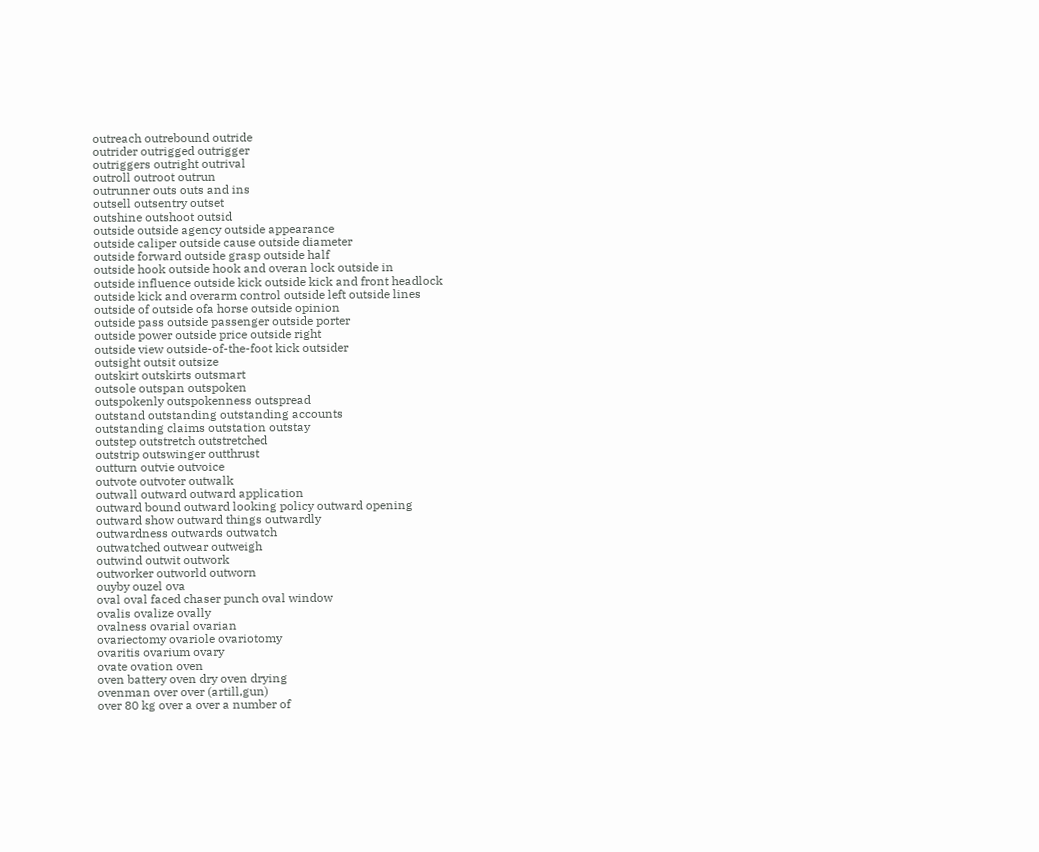outreach outrebound outride
outrider outrigged outrigger
outriggers outright outrival
outroll outroot outrun
outrunner outs outs and ins
outsell outsentry outset
outshine outshoot outsid
outside outside agency outside appearance
outside caliper outside cause outside diameter
outside forward outside grasp outside half
outside hook outside hook and overan lock outside in
outside influence outside kick outside kick and front headlock
outside kick and overarm control outside left outside lines
outside of outside ofa horse outside opinion
outside pass outside passenger outside porter
outside power outside price outside right
outside view outside-of-the-foot kick outsider
outsight outsit outsize
outskirt outskirts outsmart
outsole outspan outspoken
outspokenly outspokenness outspread
outstand outstanding outstanding accounts
outstanding claims outstation outstay
outstep outstretch outstretched
outstrip outswinger outthrust
outturn outvie outvoice
outvote outvoter outwalk
outwall outward outward application
outward bound outward looking policy outward opening
outward show outward things outwardly
outwardness outwards outwatch
outwatched outwear outweigh
outwind outwit outwork
outworker outworld outworn
ouyby ouzel ova
oval oval faced chaser punch oval window
ovalis ovalize ovally
ovalness ovarial ovarian
ovariectomy ovariole ovariotomy
ovaritis ovarium ovary
ovate ovation oven
oven battery oven dry oven drying
ovenman over over (artill,gun)
over 80 kg over a over a number of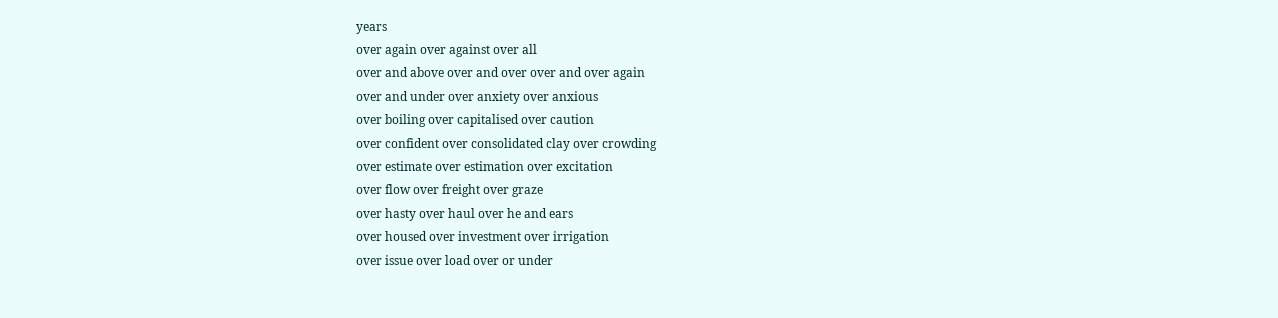years
over again over against over all
over and above over and over over and over again
over and under over anxiety over anxious
over boiling over capitalised over caution
over confident over consolidated clay over crowding
over estimate over estimation over excitation
over flow over freight over graze
over hasty over haul over he and ears
over housed over investment over irrigation
over issue over load over or under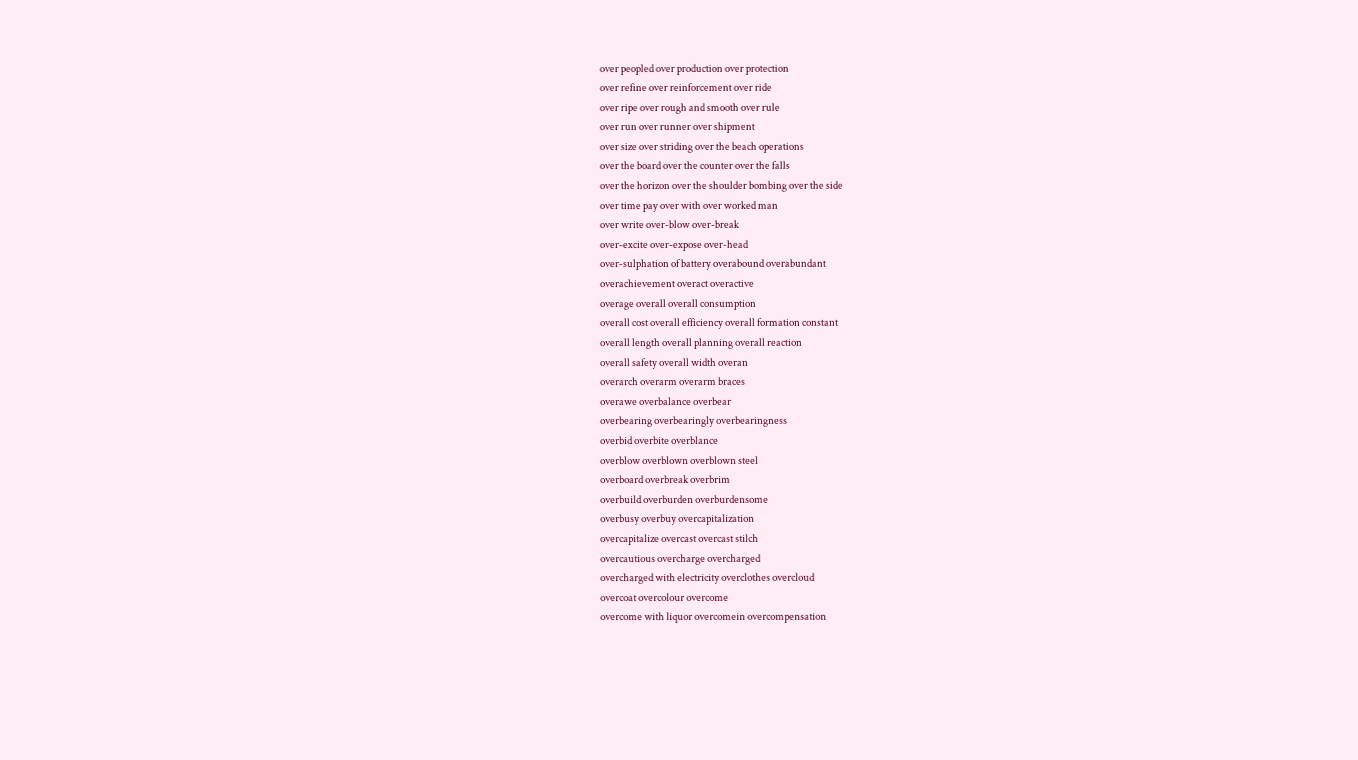over peopled over production over protection
over refine over reinforcement over ride
over ripe over rough and smooth over rule
over run over runner over shipment
over size over striding over the beach operations
over the board over the counter over the falls
over the horizon over the shoulder bombing over the side
over time pay over with over worked man
over write over-blow over-break
over-excite over-expose over-head
over-sulphation of battery overabound overabundant
overachievement overact overactive
overage overall overall consumption
overall cost overall efficiency overall formation constant
overall length overall planning overall reaction
overall safety overall width overan
overarch overarm overarm braces
overawe overbalance overbear
overbearing overbearingly overbearingness
overbid overbite overblance
overblow overblown overblown steel
overboard overbreak overbrim
overbuild overburden overburdensome
overbusy overbuy overcapitalization
overcapitalize overcast overcast stilch
overcautious overcharge overcharged
overcharged with electricity overclothes overcloud
overcoat overcolour overcome
overcome with liquor overcomein overcompensation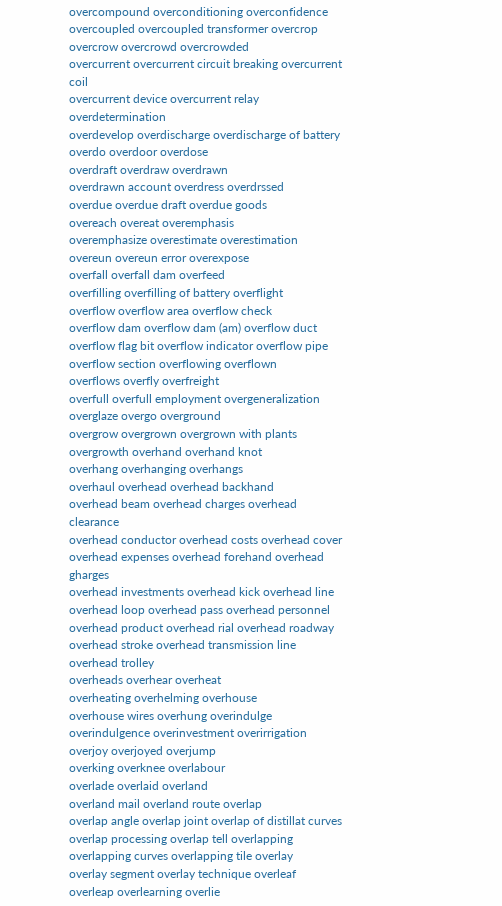overcompound overconditioning overconfidence
overcoupled overcoupled transformer overcrop
overcrow overcrowd overcrowded
overcurrent overcurrent circuit breaking overcurrent coil
overcurrent device overcurrent relay overdetermination
overdevelop overdischarge overdischarge of battery
overdo overdoor overdose
overdraft overdraw overdrawn
overdrawn account overdress overdrssed
overdue overdue draft overdue goods
overeach overeat overemphasis
overemphasize overestimate overestimation
overeun overeun error overexpose
overfall overfall dam overfeed
overfilling overfilling of battery overflight
overflow overflow area overflow check
overflow dam overflow dam (am) overflow duct
overflow flag bit overflow indicator overflow pipe
overflow section overflowing overflown
overflows overfly overfreight
overfull overfull employment overgeneralization
overglaze overgo overground
overgrow overgrown overgrown with plants
overgrowth overhand overhand knot
overhang overhanging overhangs
overhaul overhead overhead backhand
overhead beam overhead charges overhead clearance
overhead conductor overhead costs overhead cover
overhead expenses overhead forehand overhead gharges
overhead investments overhead kick overhead line
overhead loop overhead pass overhead personnel
overhead product overhead rial overhead roadway
overhead stroke overhead transmission line overhead trolley
overheads overhear overheat
overheating overhelming overhouse
overhouse wires overhung overindulge
overindulgence overinvestment overirrigation
overjoy overjoyed overjump
overking overknee overlabour
overlade overlaid overland
overland mail overland route overlap
overlap angle overlap joint overlap of distillat curves
overlap processing overlap tell overlapping
overlapping curves overlapping tile overlay
overlay segment overlay technique overleaf
overleap overlearning overlie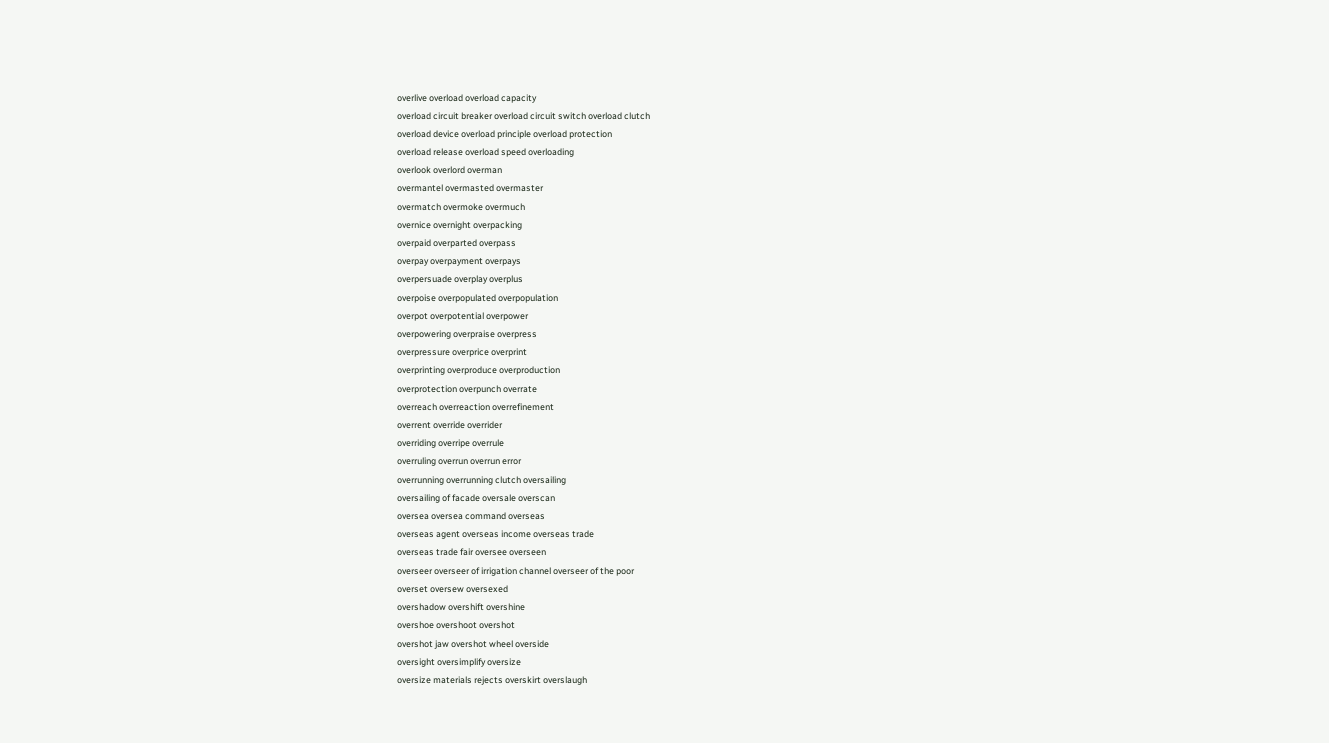overlive overload overload capacity
overload circuit breaker overload circuit switch overload clutch
overload device overload principle overload protection
overload release overload speed overloading
overlook overlord overman
overmantel overmasted overmaster
overmatch overmoke overmuch
overnice overnight overpacking
overpaid overparted overpass
overpay overpayment overpays
overpersuade overplay overplus
overpoise overpopulated overpopulation
overpot overpotential overpower
overpowering overpraise overpress
overpressure overprice overprint
overprinting overproduce overproduction
overprotection overpunch overrate
overreach overreaction overrefinement
overrent override overrider
overriding overripe overrule
overruling overrun overrun error
overrunning overrunning clutch oversailing
oversailing of facade oversale overscan
oversea oversea command overseas
overseas agent overseas income overseas trade
overseas trade fair oversee overseen
overseer overseer of irrigation channel overseer of the poor
overset oversew oversexed
overshadow overshift overshine
overshoe overshoot overshot
overshot jaw overshot wheel overside
oversight oversimplify oversize
oversize materials rejects overskirt overslaugh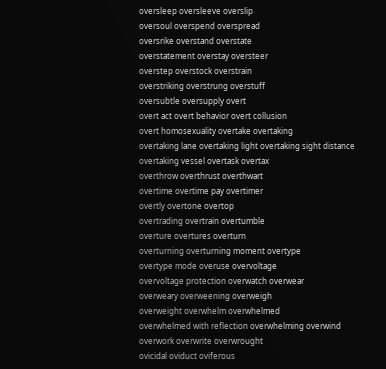oversleep oversleeve overslip
oversoul overspend overspread
oversrike overstand overstate
overstatement overstay oversteer
overstep overstock overstrain
overstriking overstrung overstuff
oversubtle oversupply overt
overt act overt behavior overt collusion
overt homosexuality overtake overtaking
overtaking lane overtaking light overtaking sight distance
overtaking vessel overtask overtax
overthrow overthrust overthwart
overtime overtime pay overtimer
overtly overtone overtop
overtrading overtrain overtumble
overture overtures overturn
overturning overturning moment overtype
overtype mode overuse overvoltage
overvoltage protection overwatch overwear
overweary overweening overweigh
overweight overwhelm overwhelmed
overwhelmed with reflection overwhelming overwind
overwork overwrite overwrought
ovicidal oviduct oviferous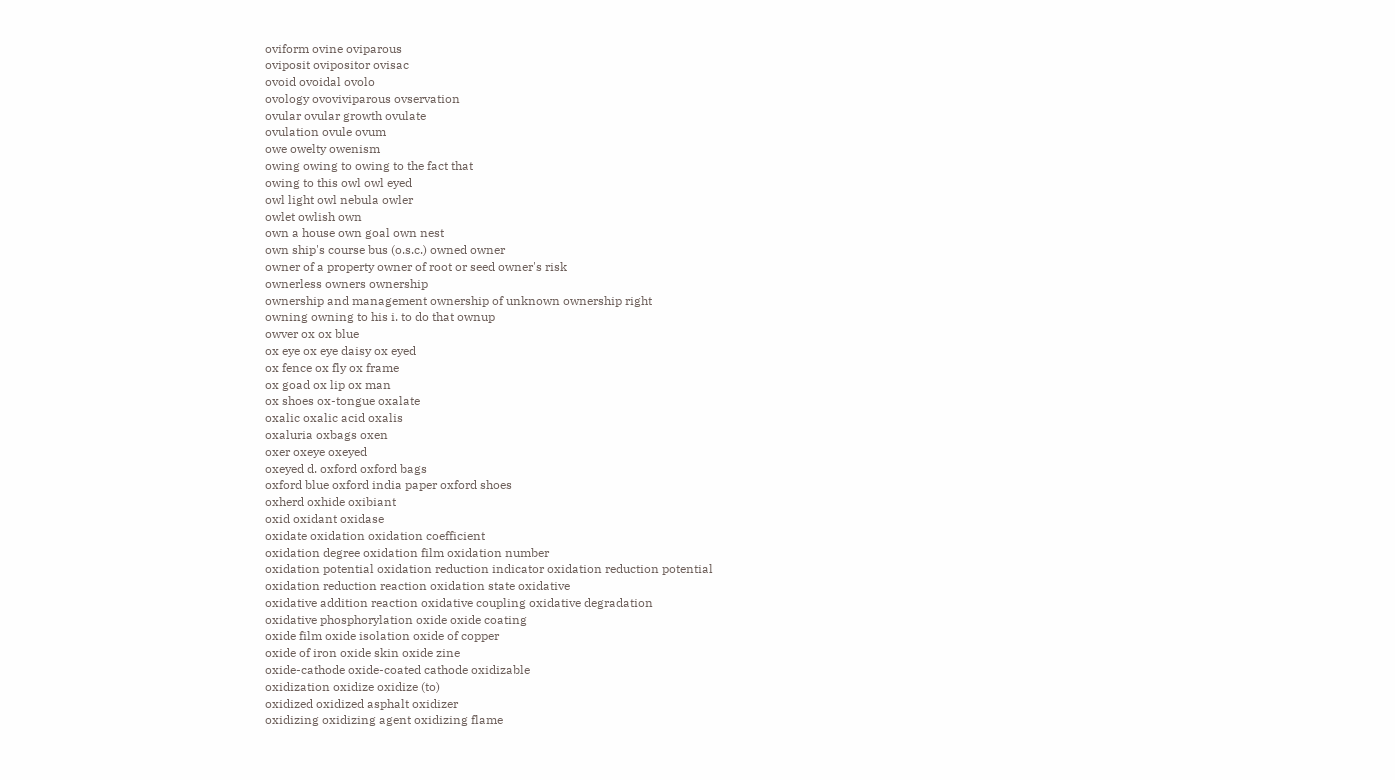oviform ovine oviparous
oviposit ovipositor ovisac
ovoid ovoidal ovolo
ovology ovoviviparous ovservation
ovular ovular growth ovulate
ovulation ovule ovum
owe owelty owenism
owing owing to owing to the fact that
owing to this owl owl eyed
owl light owl nebula owler
owlet owlish own
own a house own goal own nest
own ship's course bus (o.s.c.) owned owner
owner of a property owner of root or seed owner's risk
ownerless owners ownership
ownership and management ownership of unknown ownership right
owning owning to his i. to do that ownup
owver ox ox blue
ox eye ox eye daisy ox eyed
ox fence ox fly ox frame
ox goad ox lip ox man
ox shoes ox-tongue oxalate
oxalic oxalic acid oxalis
oxaluria oxbags oxen
oxer oxeye oxeyed
oxeyed d. oxford oxford bags
oxford blue oxford india paper oxford shoes
oxherd oxhide oxibiant
oxid oxidant oxidase
oxidate oxidation oxidation coefficient
oxidation degree oxidation film oxidation number
oxidation potential oxidation reduction indicator oxidation reduction potential
oxidation reduction reaction oxidation state oxidative
oxidative addition reaction oxidative coupling oxidative degradation
oxidative phosphorylation oxide oxide coating
oxide film oxide isolation oxide of copper
oxide of iron oxide skin oxide zine
oxide-cathode oxide-coated cathode oxidizable
oxidization oxidize oxidize (to)
oxidized oxidized asphalt oxidizer
oxidizing oxidizing agent oxidizing flame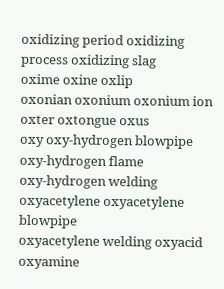oxidizing period oxidizing process oxidizing slag
oxime oxine oxlip
oxonian oxonium oxonium ion
oxter oxtongue oxus
oxy oxy-hydrogen blowpipe oxy-hydrogen flame
oxy-hydrogen welding oxyacetylene oxyacetylene blowpipe
oxyacetylene welding oxyacid oxyamine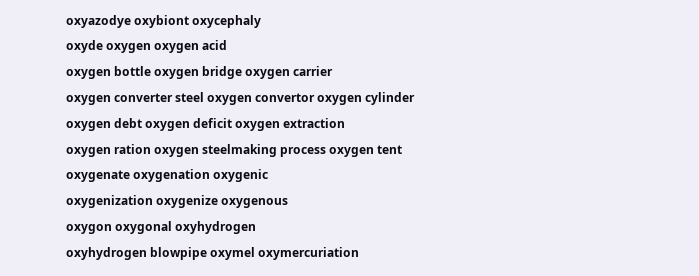oxyazodye oxybiont oxycephaly
oxyde oxygen oxygen acid
oxygen bottle oxygen bridge oxygen carrier
oxygen converter steel oxygen convertor oxygen cylinder
oxygen debt oxygen deficit oxygen extraction
oxygen ration oxygen steelmaking process oxygen tent
oxygenate oxygenation oxygenic
oxygenization oxygenize oxygenous
oxygon oxygonal oxyhydrogen
oxyhydrogen blowpipe oxymel oxymercuriation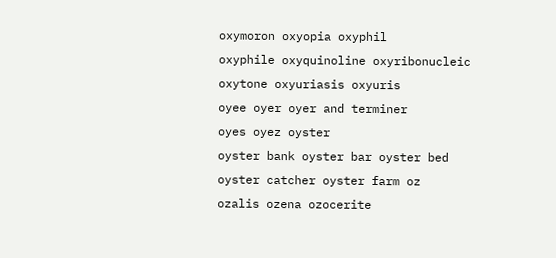oxymoron oxyopia oxyphil
oxyphile oxyquinoline oxyribonucleic
oxytone oxyuriasis oxyuris
oyee oyer oyer and terminer
oyes oyez oyster
oyster bank oyster bar oyster bed
oyster catcher oyster farm oz
ozalis ozena ozocerite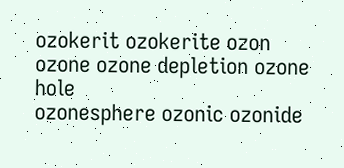ozokerit ozokerite ozon
ozone ozone depletion ozone hole
ozonesphere ozonic ozonide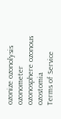ozonize ozonolysis ozonometer
ozonosphere ozonous ozostomia
Terms of Service